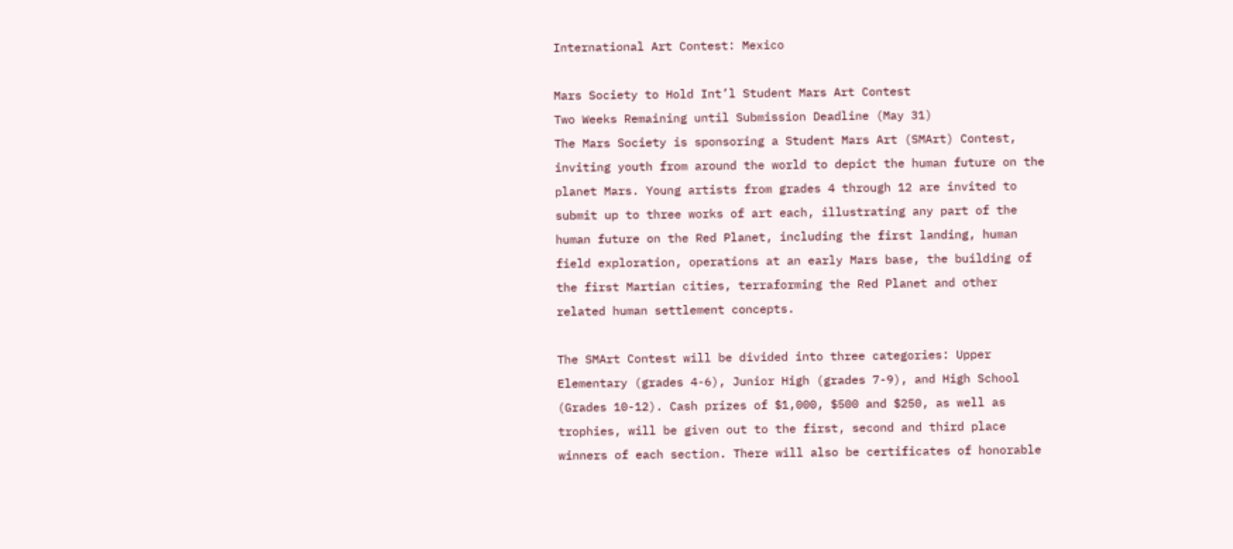International Art Contest: Mexico

Mars Society to Hold Int’l Student Mars Art Contest
Two Weeks Remaining until Submission Deadline (May 31)
The Mars Society is sponsoring a Student Mars Art (SMArt) Contest, inviting youth from around the world to depict the human future on the planet Mars. Young artists from grades 4 through 12 are invited to submit up to three works of art each, illustrating any part of the human future on the Red Planet, including the first landing, human field exploration, operations at an early Mars base, the building of the first Martian cities, terraforming the Red Planet and other related human settlement concepts.

The SMArt Contest will be divided into three categories: Upper Elementary (grades 4-6), Junior High (grades 7-9), and High School (Grades 10-12). Cash prizes of $1,000, $500 and $250, as well as trophies, will be given out to the first, second and third place winners of each section. There will also be certificates of honorable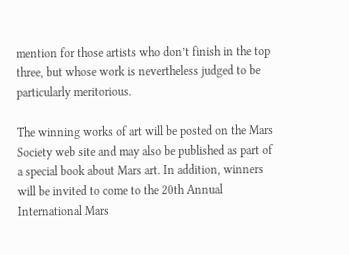mention for those artists who don’t finish in the top three, but whose work is nevertheless judged to be particularly meritorious.

The winning works of art will be posted on the Mars Society web site and may also be published as part of a special book about Mars art. In addition, winners will be invited to come to the 20th Annual International Mars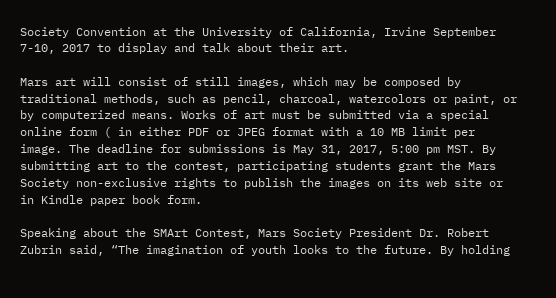Society Convention at the University of California, Irvine September 7-10, 2017 to display and talk about their art.

Mars art will consist of still images, which may be composed by traditional methods, such as pencil, charcoal, watercolors or paint, or by computerized means. Works of art must be submitted via a special online form ( in either PDF or JPEG format with a 10 MB limit per image. The deadline for submissions is May 31, 2017, 5:00 pm MST. By submitting art to the contest, participating students grant the Mars Society non-exclusive rights to publish the images on its web site or in Kindle paper book form.

Speaking about the SMArt Contest, Mars Society President Dr. Robert Zubrin said, “The imagination of youth looks to the future. By holding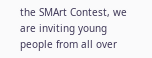the SMArt Contest, we are inviting young people from all over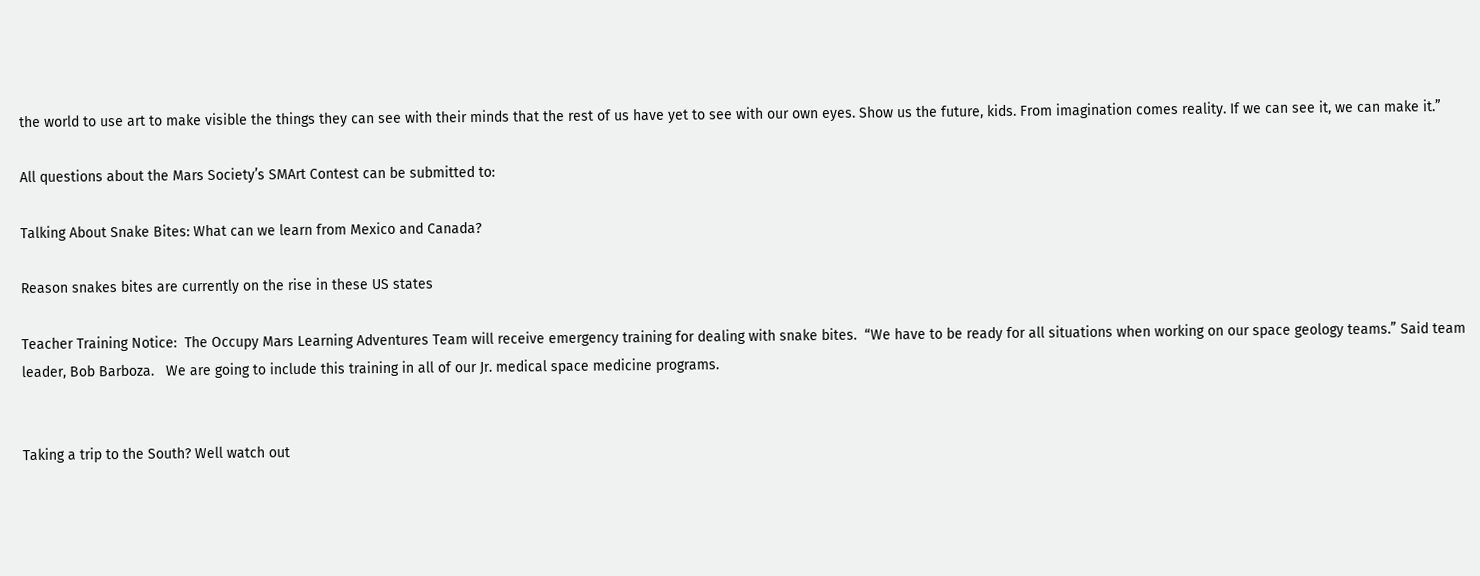the world to use art to make visible the things they can see with their minds that the rest of us have yet to see with our own eyes. Show us the future, kids. From imagination comes reality. If we can see it, we can make it.”

All questions about the Mars Society’s SMArt Contest can be submitted to:

Talking About Snake Bites: What can we learn from Mexico and Canada?

Reason snakes bites are currently on the rise in these US states

Teacher Training Notice:  The Occupy Mars Learning Adventures Team will receive emergency training for dealing with snake bites.  “We have to be ready for all situations when working on our space geology teams.” Said team leader, Bob Barboza.   We are going to include this training in all of our Jr. medical space medicine programs.


Taking a trip to the South? Well watch out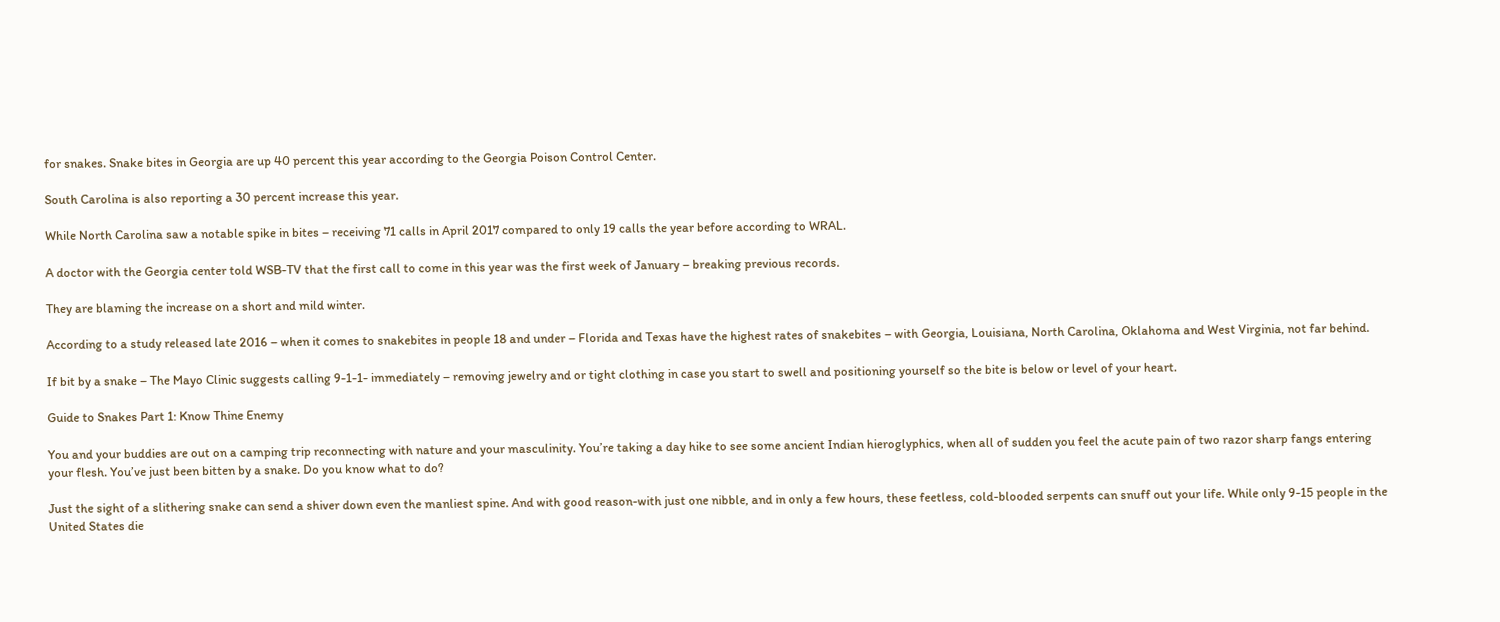for snakes. Snake bites in Georgia are up 40 percent this year according to the Georgia Poison Control Center.

South Carolina is also reporting a 30 percent increase this year.

While North Carolina saw a notable spike in bites – receiving 71 calls in April 2017 compared to only 19 calls the year before according to WRAL.

A doctor with the Georgia center told WSB-TV that the first call to come in this year was the first week of January – breaking previous records.

They are blaming the increase on a short and mild winter.

According to a study released late 2016 – when it comes to snakebites in people 18 and under – Florida and Texas have the highest rates of snakebites – with Georgia, Louisiana, North Carolina, Oklahoma and West Virginia, not far behind.

If bit by a snake – The Mayo Clinic suggests calling 9-1-1- immediately – removing jewelry and or tight clothing in case you start to swell and positioning yourself so the bite is below or level of your heart.

Guide to Snakes Part 1: Know Thine Enemy

You and your buddies are out on a camping trip reconnecting with nature and your masculinity. You’re taking a day hike to see some ancient Indian hieroglyphics, when all of sudden you feel the acute pain of two razor sharp fangs entering your flesh. You’ve just been bitten by a snake. Do you know what to do?

Just the sight of a slithering snake can send a shiver down even the manliest spine. And with good reason-with just one nibble, and in only a few hours, these feetless, cold-blooded serpents can snuff out your life. While only 9-15 people in the United States die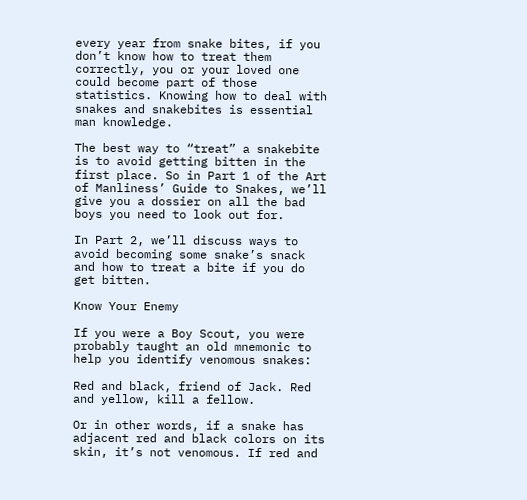every year from snake bites, if you don’t know how to treat them correctly, you or your loved one could become part of those statistics. Knowing how to deal with snakes and snakebites is essential man knowledge.

The best way to “treat” a snakebite is to avoid getting bitten in the first place. So in Part 1 of the Art of Manliness’ Guide to Snakes, we’ll give you a dossier on all the bad boys you need to look out for.

In Part 2, we’ll discuss ways to avoid becoming some snake’s snack and how to treat a bite if you do get bitten.

Know Your Enemy

If you were a Boy Scout, you were probably taught an old mnemonic to help you identify venomous snakes:

Red and black, friend of Jack. Red and yellow, kill a fellow.

Or in other words, if a snake has adjacent red and black colors on its skin, it’s not venomous. If red and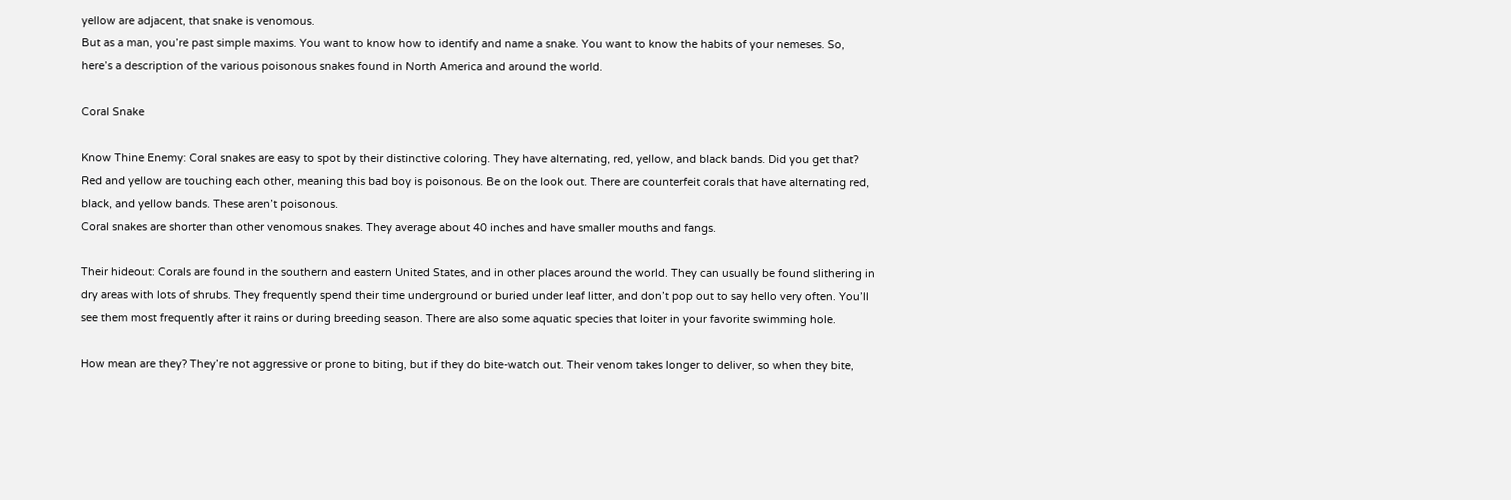yellow are adjacent, that snake is venomous.
But as a man, you’re past simple maxims. You want to know how to identify and name a snake. You want to know the habits of your nemeses. So, here’s a description of the various poisonous snakes found in North America and around the world.

Coral Snake

Know Thine Enemy: Coral snakes are easy to spot by their distinctive coloring. They have alternating, red, yellow, and black bands. Did you get that? Red and yellow are touching each other, meaning this bad boy is poisonous. Be on the look out. There are counterfeit corals that have alternating red, black, and yellow bands. These aren’t poisonous.
Coral snakes are shorter than other venomous snakes. They average about 40 inches and have smaller mouths and fangs.

Their hideout: Corals are found in the southern and eastern United States, and in other places around the world. They can usually be found slithering in dry areas with lots of shrubs. They frequently spend their time underground or buried under leaf litter, and don’t pop out to say hello very often. You’ll see them most frequently after it rains or during breeding season. There are also some aquatic species that loiter in your favorite swimming hole.

How mean are they? They’re not aggressive or prone to biting, but if they do bite-watch out. Their venom takes longer to deliver, so when they bite,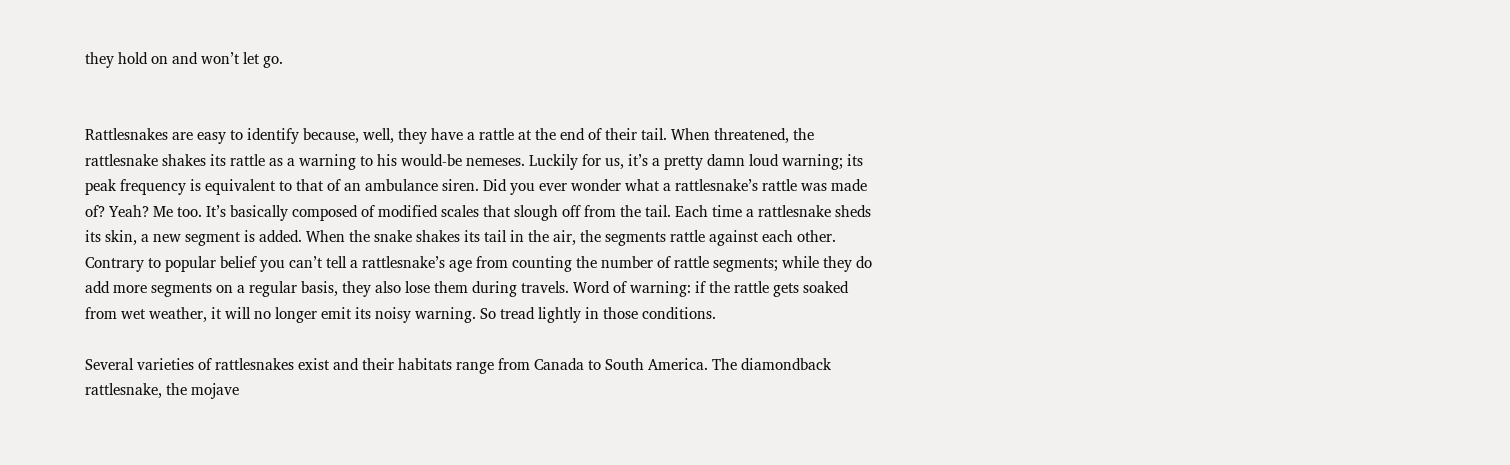they hold on and won’t let go.


Rattlesnakes are easy to identify because, well, they have a rattle at the end of their tail. When threatened, the rattlesnake shakes its rattle as a warning to his would-be nemeses. Luckily for us, it’s a pretty damn loud warning; its peak frequency is equivalent to that of an ambulance siren. Did you ever wonder what a rattlesnake’s rattle was made of? Yeah? Me too. It’s basically composed of modified scales that slough off from the tail. Each time a rattlesnake sheds its skin, a new segment is added. When the snake shakes its tail in the air, the segments rattle against each other. Contrary to popular belief you can’t tell a rattlesnake’s age from counting the number of rattle segments; while they do add more segments on a regular basis, they also lose them during travels. Word of warning: if the rattle gets soaked from wet weather, it will no longer emit its noisy warning. So tread lightly in those conditions.

Several varieties of rattlesnakes exist and their habitats range from Canada to South America. The diamondback rattlesnake, the mojave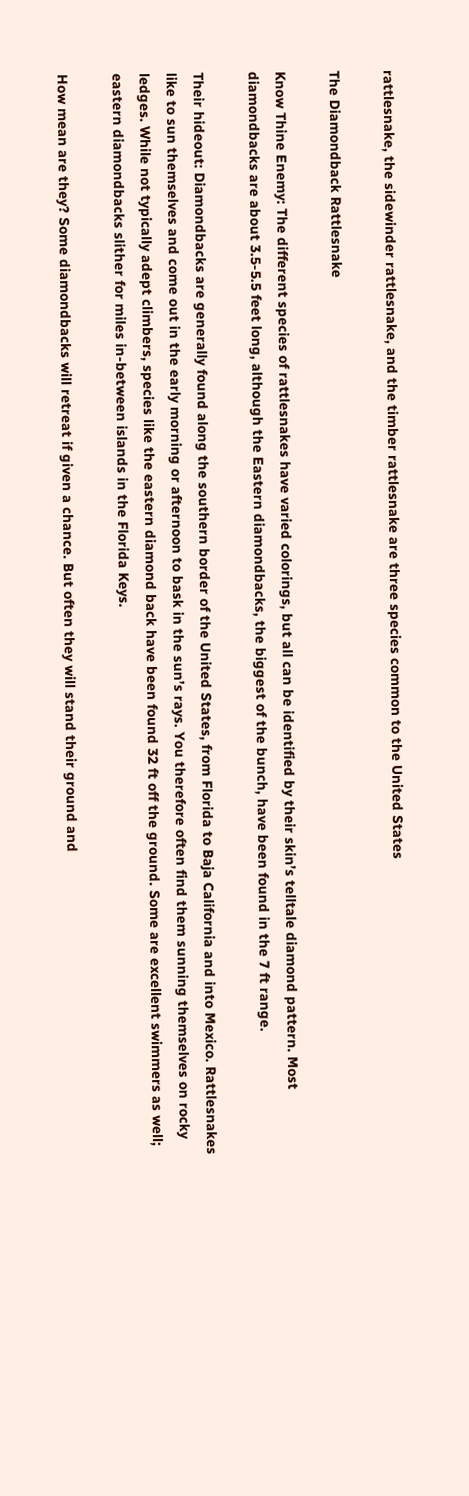rattlesnake, the sidewinder rattlesnake, and the timber rattlesnake are three species common to the United States

The Diamondback Rattlesnake

Know Thine Enemy: The different species of rattlesnakes have varied colorings, but all can be identified by their skin’s telltale diamond pattern. Most diamondbacks are about 3.5-5.5 feet long, although the Eastern diamondbacks, the biggest of the bunch, have been found in the 7 ft range.

Their hideout: Diamondbacks are generally found along the southern border of the United States, from Florida to Baja California and into Mexico. Rattlesnakes like to sun themselves and come out in the early morning or afternoon to bask in the sun’s rays. You therefore often find them sunning themselves on rocky ledges. While not typically adept climbers, species like the eastern diamond back have been found 32 ft off the ground. Some are excellent swimmers as well; eastern diamondbacks slither for miles in-between islands in the Florida Keys.

How mean are they? Some diamondbacks will retreat if given a chance. But often they will stand their ground and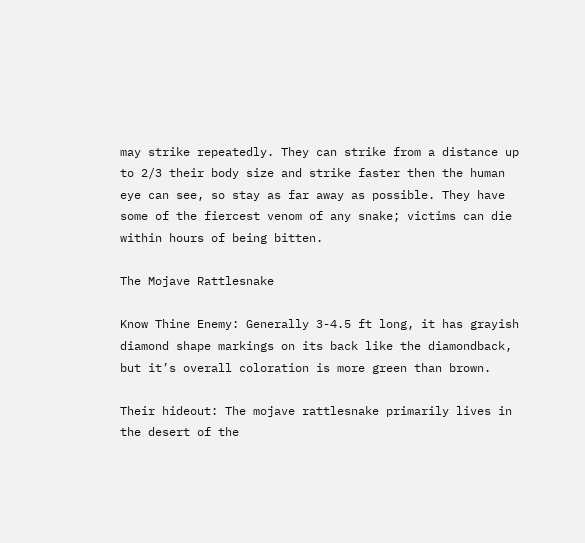may strike repeatedly. They can strike from a distance up to 2/3 their body size and strike faster then the human eye can see, so stay as far away as possible. They have some of the fiercest venom of any snake; victims can die within hours of being bitten.

The Mojave Rattlesnake

Know Thine Enemy: Generally 3-4.5 ft long, it has grayish diamond shape markings on its back like the diamondback, but it’s overall coloration is more green than brown.

Their hideout: The mojave rattlesnake primarily lives in the desert of the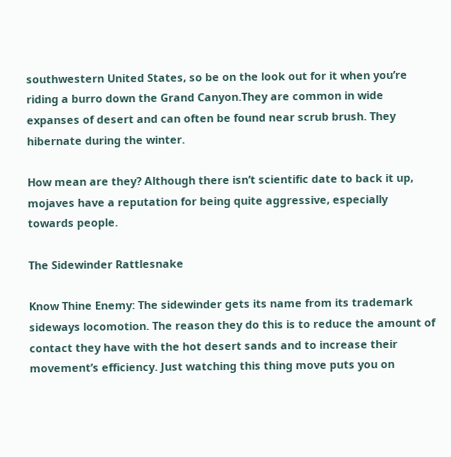southwestern United States, so be on the look out for it when you’re riding a burro down the Grand Canyon.They are common in wide expanses of desert and can often be found near scrub brush. They hibernate during the winter.

How mean are they? Although there isn’t scientific date to back it up, mojaves have a reputation for being quite aggressive, especially towards people.

The Sidewinder Rattlesnake

Know Thine Enemy: The sidewinder gets its name from its trademark sideways locomotion. The reason they do this is to reduce the amount of contact they have with the hot desert sands and to increase their movement’s efficiency. Just watching this thing move puts you on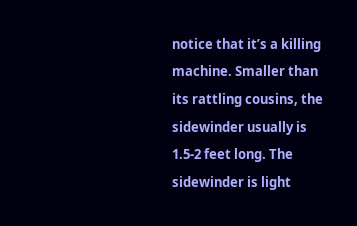notice that it’s a killing machine. Smaller than its rattling cousins, the sidewinder usually is 1.5-2 feet long. The sidewinder is light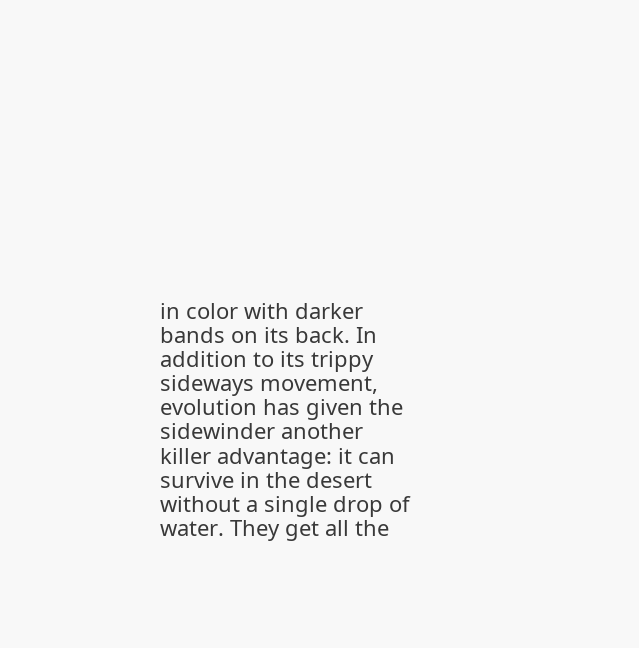in color with darker bands on its back. In addition to its trippy sideways movement, evolution has given the sidewinder another killer advantage: it can survive in the desert without a single drop of water. They get all the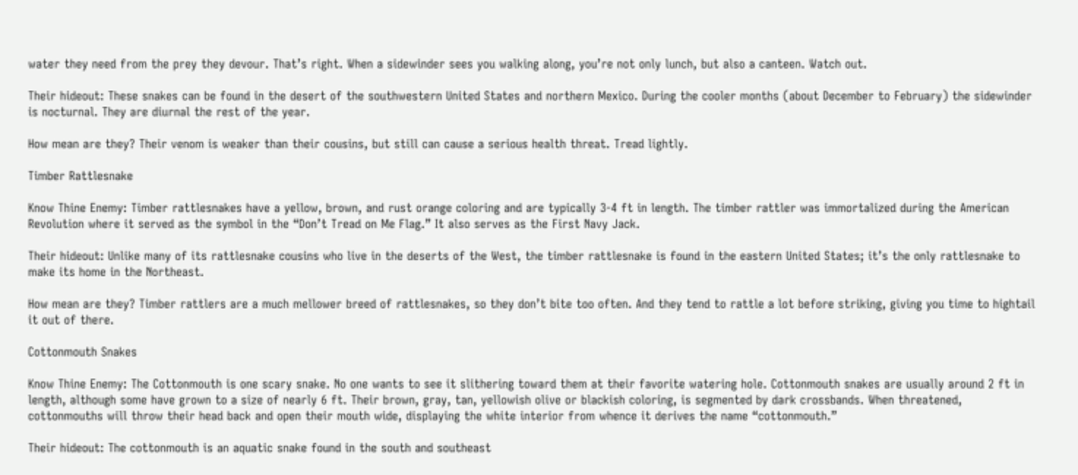water they need from the prey they devour. That’s right. When a sidewinder sees you walking along, you’re not only lunch, but also a canteen. Watch out.

Their hideout: These snakes can be found in the desert of the southwestern United States and northern Mexico. During the cooler months (about December to February) the sidewinder is nocturnal. They are diurnal the rest of the year.

How mean are they? Their venom is weaker than their cousins, but still can cause a serious health threat. Tread lightly.

Timber Rattlesnake

Know Thine Enemy: Timber rattlesnakes have a yellow, brown, and rust orange coloring and are typically 3-4 ft in length. The timber rattler was immortalized during the American Revolution where it served as the symbol in the “Don’t Tread on Me Flag.” It also serves as the First Navy Jack.

Their hideout: Unlike many of its rattlesnake cousins who live in the deserts of the West, the timber rattlesnake is found in the eastern United States; it’s the only rattlesnake to make its home in the Northeast.

How mean are they? Timber rattlers are a much mellower breed of rattlesnakes, so they don’t bite too often. And they tend to rattle a lot before striking, giving you time to hightail it out of there.

Cottonmouth Snakes

Know Thine Enemy: The Cottonmouth is one scary snake. No one wants to see it slithering toward them at their favorite watering hole. Cottonmouth snakes are usually around 2 ft in length, although some have grown to a size of nearly 6 ft. Their brown, gray, tan, yellowish olive or blackish coloring, is segmented by dark crossbands. When threatened, cottonmouths will throw their head back and open their mouth wide, displaying the white interior from whence it derives the name “cottonmouth.”

Their hideout: The cottonmouth is an aquatic snake found in the south and southeast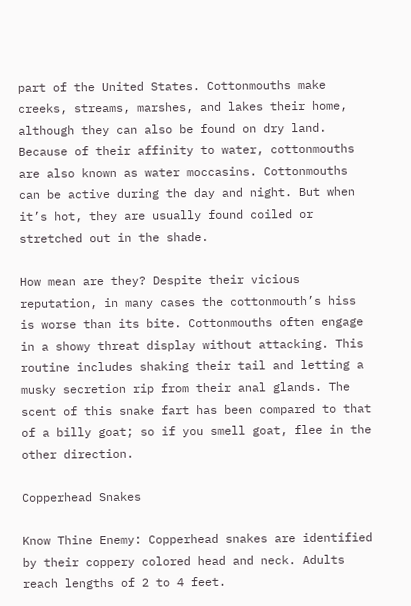part of the United States. Cottonmouths make creeks, streams, marshes, and lakes their home, although they can also be found on dry land. Because of their affinity to water, cottonmouths are also known as water moccasins. Cottonmouths can be active during the day and night. But when it’s hot, they are usually found coiled or stretched out in the shade.

How mean are they? Despite their vicious reputation, in many cases the cottonmouth’s hiss is worse than its bite. Cottonmouths often engage in a showy threat display without attacking. This routine includes shaking their tail and letting a musky secretion rip from their anal glands. The scent of this snake fart has been compared to that of a billy goat; so if you smell goat, flee in the other direction.

Copperhead Snakes

Know Thine Enemy: Copperhead snakes are identified by their coppery colored head and neck. Adults reach lengths of 2 to 4 feet.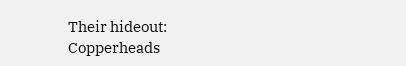Their hideout: Copperheads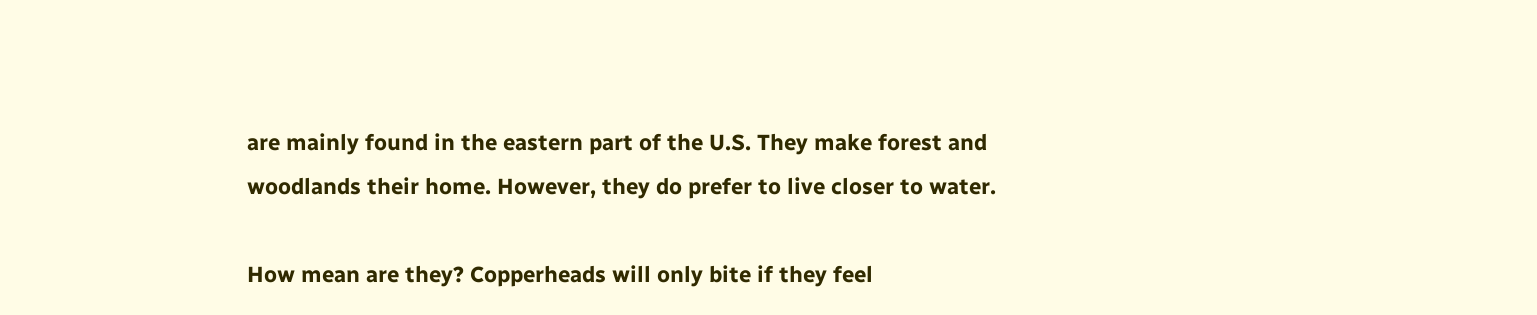are mainly found in the eastern part of the U.S. They make forest and woodlands their home. However, they do prefer to live closer to water.

How mean are they? Copperheads will only bite if they feel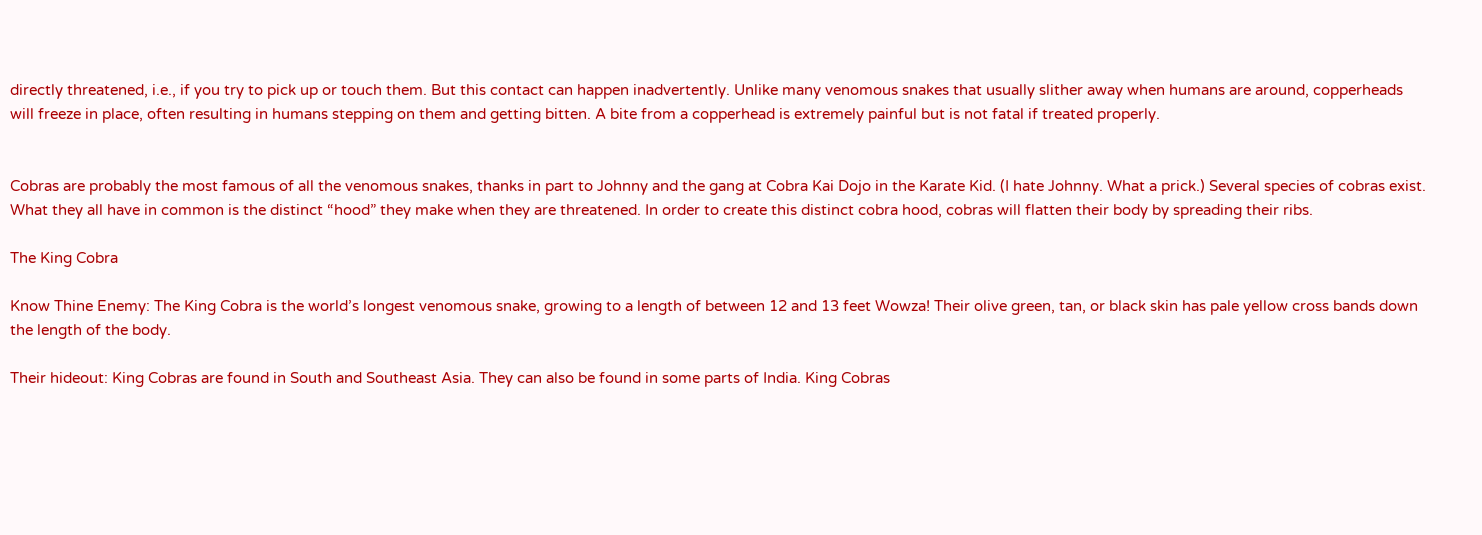directly threatened, i.e., if you try to pick up or touch them. But this contact can happen inadvertently. Unlike many venomous snakes that usually slither away when humans are around, copperheads will freeze in place, often resulting in humans stepping on them and getting bitten. A bite from a copperhead is extremely painful but is not fatal if treated properly.


Cobras are probably the most famous of all the venomous snakes, thanks in part to Johnny and the gang at Cobra Kai Dojo in the Karate Kid. (I hate Johnny. What a prick.) Several species of cobras exist. What they all have in common is the distinct “hood” they make when they are threatened. In order to create this distinct cobra hood, cobras will flatten their body by spreading their ribs.

The King Cobra

Know Thine Enemy: The King Cobra is the world’s longest venomous snake, growing to a length of between 12 and 13 feet Wowza! Their olive green, tan, or black skin has pale yellow cross bands down the length of the body.

Their hideout: King Cobras are found in South and Southeast Asia. They can also be found in some parts of India. King Cobras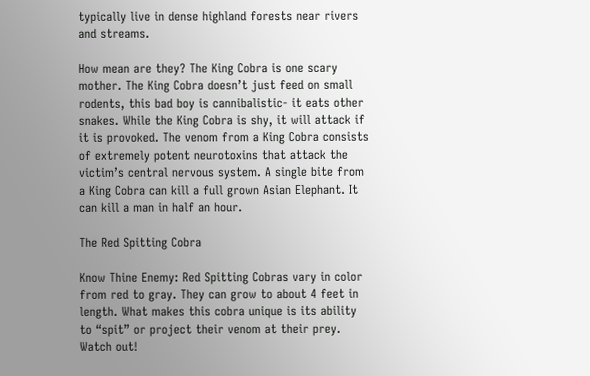typically live in dense highland forests near rivers and streams.

How mean are they? The King Cobra is one scary mother. The King Cobra doesn’t just feed on small rodents, this bad boy is cannibalistic- it eats other snakes. While the King Cobra is shy, it will attack if it is provoked. The venom from a King Cobra consists of extremely potent neurotoxins that attack the victim’s central nervous system. A single bite from a King Cobra can kill a full grown Asian Elephant. It can kill a man in half an hour.

The Red Spitting Cobra

Know Thine Enemy: Red Spitting Cobras vary in color from red to gray. They can grow to about 4 feet in length. What makes this cobra unique is its ability to “spit” or project their venom at their prey. Watch out!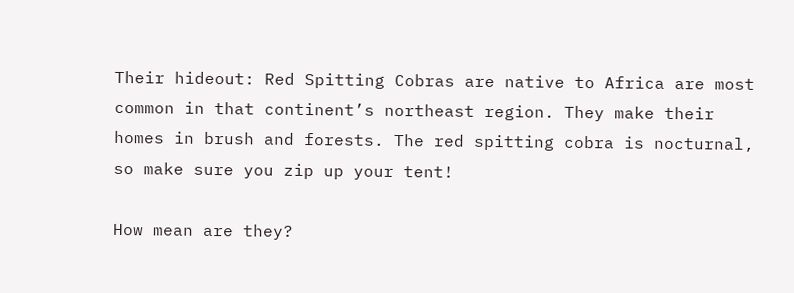Their hideout: Red Spitting Cobras are native to Africa are most common in that continent’s northeast region. They make their homes in brush and forests. The red spitting cobra is nocturnal, so make sure you zip up your tent!

How mean are they?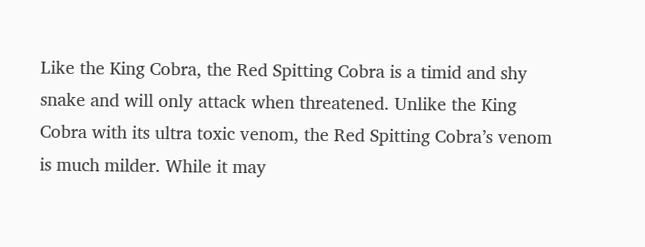Like the King Cobra, the Red Spitting Cobra is a timid and shy snake and will only attack when threatened. Unlike the King Cobra with its ultra toxic venom, the Red Spitting Cobra’s venom is much milder. While it may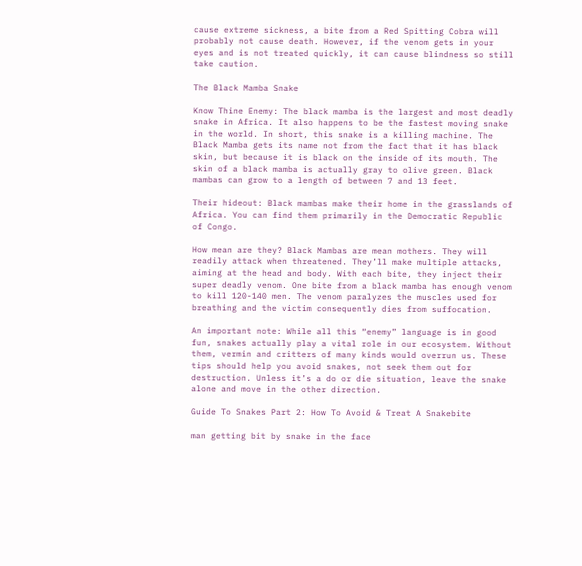cause extreme sickness, a bite from a Red Spitting Cobra will probably not cause death. However, if the venom gets in your eyes and is not treated quickly, it can cause blindness so still take caution.

The Black Mamba Snake

Know Thine Enemy: The black mamba is the largest and most deadly snake in Africa. It also happens to be the fastest moving snake in the world. In short, this snake is a killing machine. The Black Mamba gets its name not from the fact that it has black skin, but because it is black on the inside of its mouth. The skin of a black mamba is actually gray to olive green. Black mambas can grow to a length of between 7 and 13 feet.

Their hideout: Black mambas make their home in the grasslands of Africa. You can find them primarily in the Democratic Republic of Congo.

How mean are they? Black Mambas are mean mothers. They will readily attack when threatened. They’ll make multiple attacks, aiming at the head and body. With each bite, they inject their super deadly venom. One bite from a black mamba has enough venom to kill 120-140 men. The venom paralyzes the muscles used for breathing and the victim consequently dies from suffocation.

An important note: While all this “enemy” language is in good fun, snakes actually play a vital role in our ecosystem. Without them, vermin and critters of many kinds would overrun us. These tips should help you avoid snakes, not seek them out for destruction. Unless it’s a do or die situation, leave the snake alone and move in the other direction.

Guide To Snakes Part 2: How To Avoid & Treat A Snakebite

man getting bit by snake in the face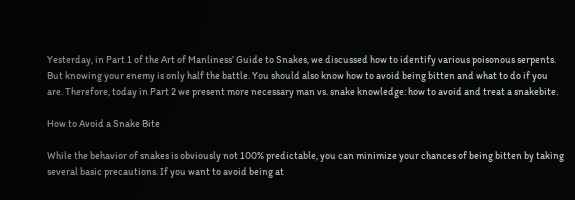Yesterday, in Part 1 of the Art of Manliness’ Guide to Snakes, we discussed how to identify various poisonous serpents. But knowing your enemy is only half the battle. You should also know how to avoid being bitten and what to do if you are. Therefore, today in Part 2 we present more necessary man vs. snake knowledge: how to avoid and treat a snakebite.

How to Avoid a Snake Bite

While the behavior of snakes is obviously not 100% predictable, you can minimize your chances of being bitten by taking several basic precautions. If you want to avoid being at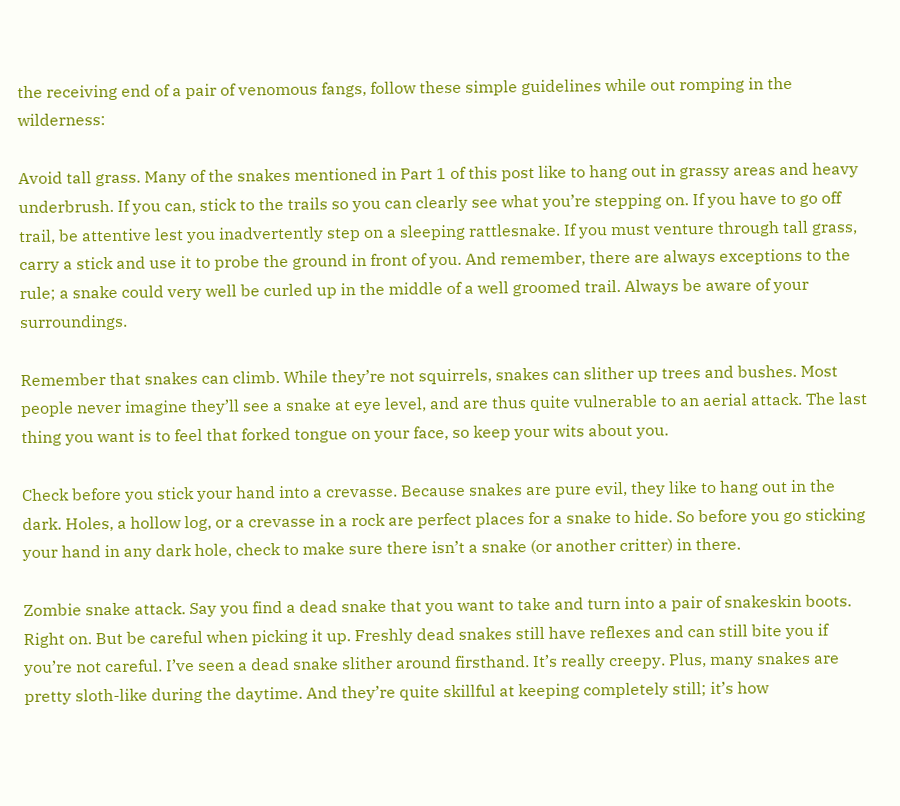the receiving end of a pair of venomous fangs, follow these simple guidelines while out romping in the wilderness:

Avoid tall grass. Many of the snakes mentioned in Part 1 of this post like to hang out in grassy areas and heavy underbrush. If you can, stick to the trails so you can clearly see what you’re stepping on. If you have to go off trail, be attentive lest you inadvertently step on a sleeping rattlesnake. If you must venture through tall grass, carry a stick and use it to probe the ground in front of you. And remember, there are always exceptions to the rule; a snake could very well be curled up in the middle of a well groomed trail. Always be aware of your surroundings.

Remember that snakes can climb. While they’re not squirrels, snakes can slither up trees and bushes. Most people never imagine they’ll see a snake at eye level, and are thus quite vulnerable to an aerial attack. The last thing you want is to feel that forked tongue on your face, so keep your wits about you.

Check before you stick your hand into a crevasse. Because snakes are pure evil, they like to hang out in the dark. Holes, a hollow log, or a crevasse in a rock are perfect places for a snake to hide. So before you go sticking your hand in any dark hole, check to make sure there isn’t a snake (or another critter) in there.

Zombie snake attack. Say you find a dead snake that you want to take and turn into a pair of snakeskin boots. Right on. But be careful when picking it up. Freshly dead snakes still have reflexes and can still bite you if you’re not careful. I’ve seen a dead snake slither around firsthand. It’s really creepy. Plus, many snakes are pretty sloth-like during the daytime. And they’re quite skillful at keeping completely still; it’s how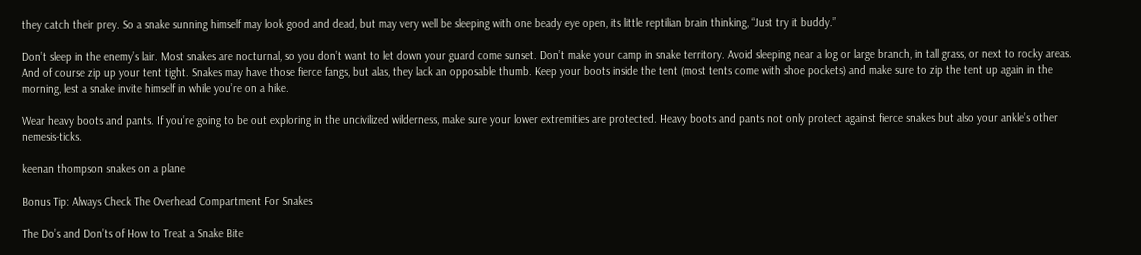they catch their prey. So a snake sunning himself may look good and dead, but may very well be sleeping with one beady eye open, its little reptilian brain thinking, “Just try it buddy.”

Don’t sleep in the enemy’s lair. Most snakes are nocturnal, so you don’t want to let down your guard come sunset. Don’t make your camp in snake territory. Avoid sleeping near a log or large branch, in tall grass, or next to rocky areas. And of course zip up your tent tight. Snakes may have those fierce fangs, but alas, they lack an opposable thumb. Keep your boots inside the tent (most tents come with shoe pockets) and make sure to zip the tent up again in the morning, lest a snake invite himself in while you’re on a hike.

Wear heavy boots and pants. If you’re going to be out exploring in the uncivilized wilderness, make sure your lower extremities are protected. Heavy boots and pants not only protect against fierce snakes but also your ankle’s other nemesis-ticks.

keenan thompson snakes on a plane

Bonus Tip: Always Check The Overhead Compartment For Snakes

The Do’s and Don’ts of How to Treat a Snake Bite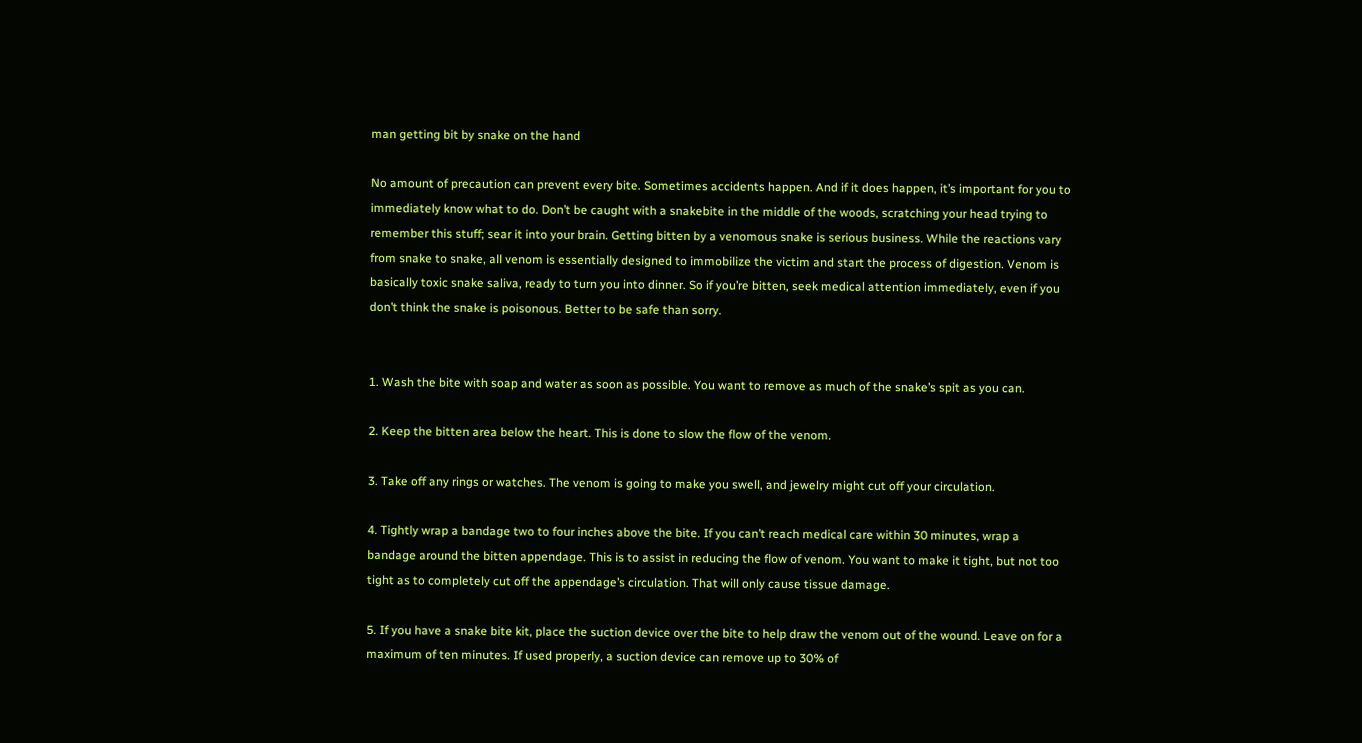man getting bit by snake on the hand

No amount of precaution can prevent every bite. Sometimes accidents happen. And if it does happen, it’s important for you to immediately know what to do. Don’t be caught with a snakebite in the middle of the woods, scratching your head trying to remember this stuff; sear it into your brain. Getting bitten by a venomous snake is serious business. While the reactions vary from snake to snake, all venom is essentially designed to immobilize the victim and start the process of digestion. Venom is basically toxic snake saliva, ready to turn you into dinner. So if you’re bitten, seek medical attention immediately, even if you don’t think the snake is poisonous. Better to be safe than sorry.


1. Wash the bite with soap and water as soon as possible. You want to remove as much of the snake’s spit as you can.

2. Keep the bitten area below the heart. This is done to slow the flow of the venom.

3. Take off any rings or watches. The venom is going to make you swell, and jewelry might cut off your circulation.

4. Tightly wrap a bandage two to four inches above the bite. If you can’t reach medical care within 30 minutes, wrap a bandage around the bitten appendage. This is to assist in reducing the flow of venom. You want to make it tight, but not too tight as to completely cut off the appendage’s circulation. That will only cause tissue damage.

5. If you have a snake bite kit, place the suction device over the bite to help draw the venom out of the wound. Leave on for a maximum of ten minutes. If used properly, a suction device can remove up to 30% of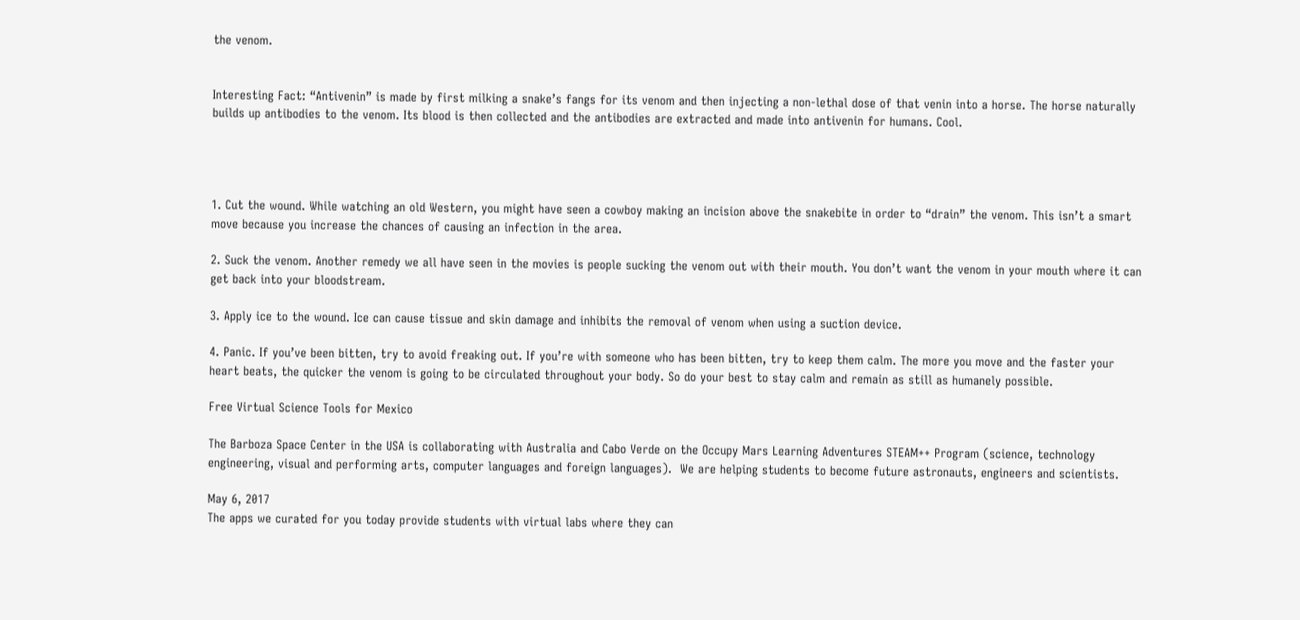the venom.


Interesting Fact: “Antivenin” is made by first milking a snake’s fangs for its venom and then injecting a non-lethal dose of that venin into a horse. The horse naturally builds up antibodies to the venom. Its blood is then collected and the antibodies are extracted and made into antivenin for humans. Cool.




1. Cut the wound. While watching an old Western, you might have seen a cowboy making an incision above the snakebite in order to “drain” the venom. This isn’t a smart move because you increase the chances of causing an infection in the area.

2. Suck the venom. Another remedy we all have seen in the movies is people sucking the venom out with their mouth. You don’t want the venom in your mouth where it can get back into your bloodstream.

3. Apply ice to the wound. Ice can cause tissue and skin damage and inhibits the removal of venom when using a suction device.

4. Panic. If you’ve been bitten, try to avoid freaking out. If you’re with someone who has been bitten, try to keep them calm. The more you move and the faster your heart beats, the quicker the venom is going to be circulated throughout your body. So do your best to stay calm and remain as still as humanely possible.

Free Virtual Science Tools for Mexico

The Barboza Space Center in the USA is collaborating with Australia and Cabo Verde on the Occupy Mars Learning Adventures STEAM++ Program (science, technology engineering, visual and performing arts, computer languages and foreign languages).  We are helping students to become future astronauts, engineers and scientists.

May 6, 2017
The apps we curated for you today provide students with virtual labs where they can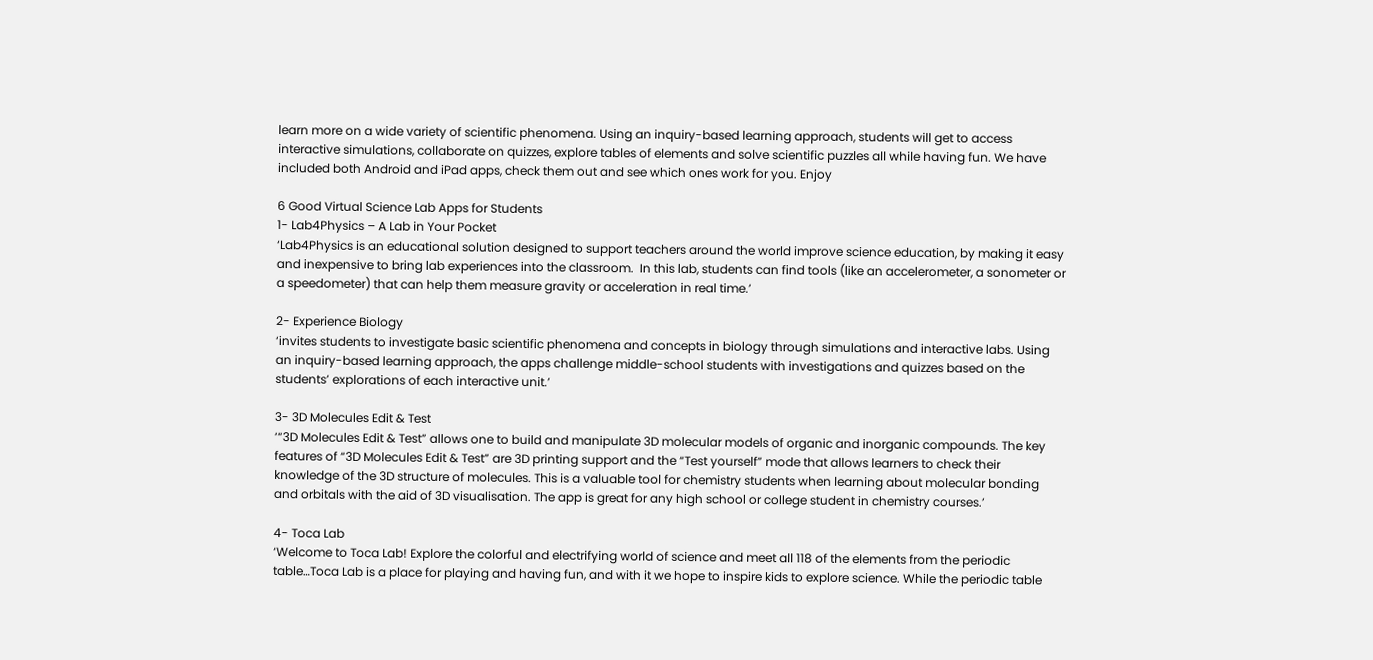learn more on a wide variety of scientific phenomena. Using an inquiry-based learning approach, students will get to access interactive simulations, collaborate on quizzes, explore tables of elements and solve scientific puzzles all while having fun. We have included both Android and iPad apps, check them out and see which ones work for you. Enjoy

6 Good Virtual Science Lab Apps for Students
1- Lab4Physics – A Lab in Your Pocket
‘Lab4Physics is an educational solution designed to support teachers around the world improve science education, by making it easy and inexpensive to bring lab experiences into the classroom.  In this lab, students can find tools (like an accelerometer, a sonometer or a speedometer) that can help them measure gravity or acceleration in real time.’

2- Experience Biology
‘invites students to investigate basic scientific phenomena and concepts in biology through simulations and interactive labs. Using an inquiry-based learning approach, the apps challenge middle-school students with investigations and quizzes based on the students’ explorations of each interactive unit.’

3- 3D Molecules Edit & Test
‘“3D Molecules Edit & Test” allows one to build and manipulate 3D molecular models of organic and inorganic compounds. The key features of “3D Molecules Edit & Test” are 3D printing support and the “Test yourself” mode that allows learners to check their knowledge of the 3D structure of molecules. This is a valuable tool for chemistry students when learning about molecular bonding and orbitals with the aid of 3D visualisation. The app is great for any high school or college student in chemistry courses.’

4- Toca Lab
‘Welcome to Toca Lab! Explore the colorful and electrifying world of science and meet all 118 of the elements from the periodic table…Toca Lab is a place for playing and having fun, and with it we hope to inspire kids to explore science. While the periodic table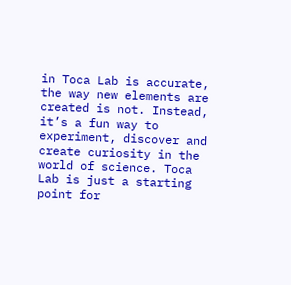in Toca Lab is accurate, the way new elements are created is not. Instead, it’s a fun way to experiment, discover and create curiosity in the world of science. Toca Lab is just a starting point for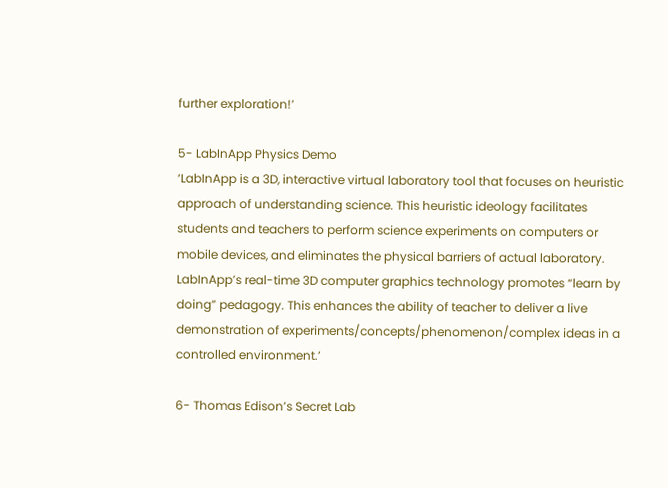further exploration!’

5- LabInApp Physics Demo
‘LabInApp is a 3D, interactive virtual laboratory tool that focuses on heuristic approach of understanding science. This heuristic ideology facilitates students and teachers to perform science experiments on computers or mobile devices, and eliminates the physical barriers of actual laboratory. LabInApp’s real-time 3D computer graphics technology promotes “learn by doing” pedagogy. This enhances the ability of teacher to deliver a live demonstration of experiments/concepts/phenomenon/complex ideas in a controlled environment.’

6- Thomas Edison’s Secret Lab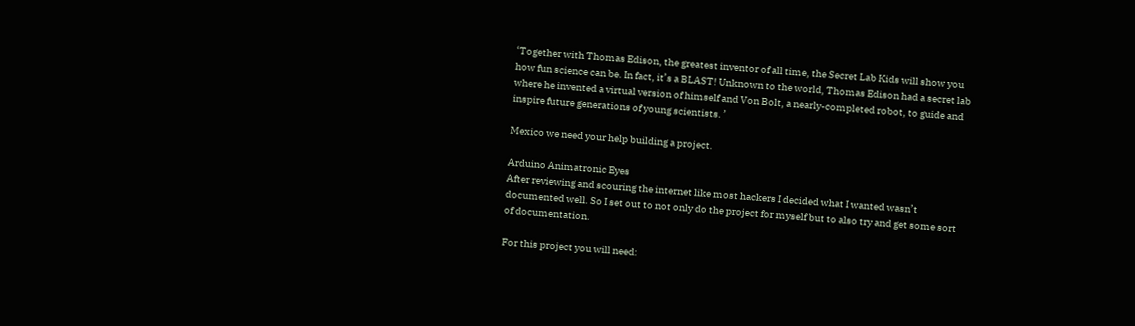‘Together with Thomas Edison, the greatest inventor of all time, the Secret Lab Kids will show you how fun science can be. In fact, it’s a BLAST! Unknown to the world, Thomas Edison had a secret lab where he invented a virtual version of himself and Von Bolt, a nearly-completed robot, to guide and inspire future generations of young scientists. ’

Mexico we need your help building a project.

Arduino Animatronic Eyes
After reviewing and scouring the internet like most hackers I decided what I wanted wasn’t documented well. So I set out to not only do the project for myself but to also try and get some sort of documentation.

For this project you will need: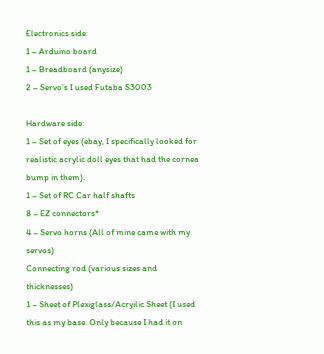Electronics side:
1 – Arduino board
1 – Breadboard (anysize)
2 – Servo’s I used Futaba S3003

Hardware side:
1 – Set of eyes (ebay, I specifically looked for realistic acrylic doll eyes that had the cornea bump in them).
1 – Set of RC Car half shafts
8 – EZ connectors*
4 – Servo horns (All of mine came with my servos)
Connecting rod (various sizes and thicknesses)
1 – Sheet of Plexiglass/Acryilic Sheet (I used this as my base. Only because I had it on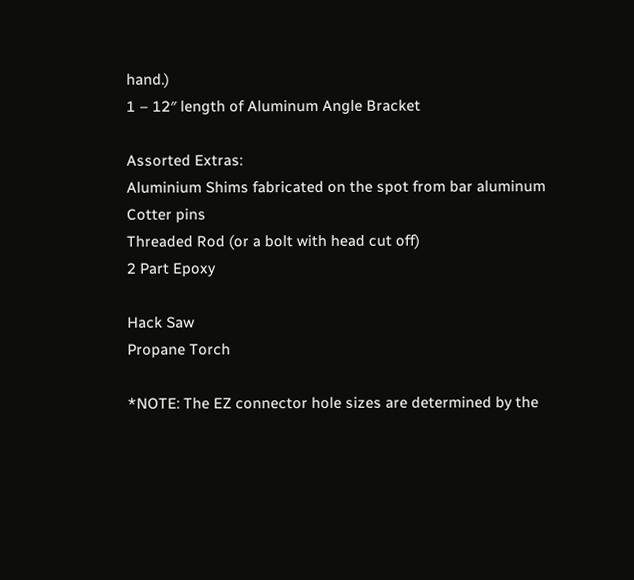hand.)
1 – 12″ length of Aluminum Angle Bracket

Assorted Extras:
Aluminium Shims fabricated on the spot from bar aluminum
Cotter pins
Threaded Rod (or a bolt with head cut off)
2 Part Epoxy

Hack Saw
Propane Torch

*NOTE: The EZ connector hole sizes are determined by the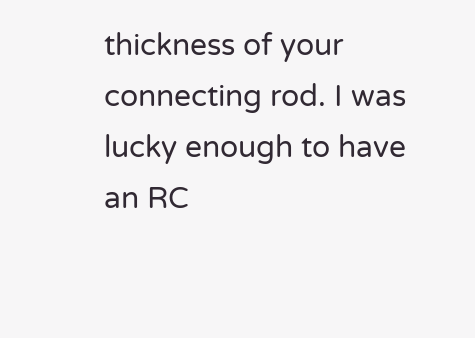thickness of your connecting rod. I was lucky enough to have an RC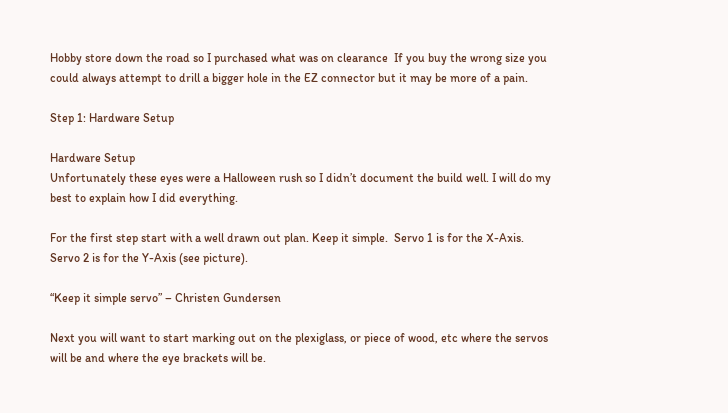Hobby store down the road so I purchased what was on clearance  If you buy the wrong size you could always attempt to drill a bigger hole in the EZ connector but it may be more of a pain.

Step 1: Hardware Setup

Hardware Setup
Unfortunately these eyes were a Halloween rush so I didn’t document the build well. I will do my best to explain how I did everything.

For the first step start with a well drawn out plan. Keep it simple.  Servo 1 is for the X-Axis.  Servo 2 is for the Y-Axis (see picture).

“Keep it simple servo” – Christen Gundersen

Next you will want to start marking out on the plexiglass, or piece of wood, etc where the servos will be and where the eye brackets will be.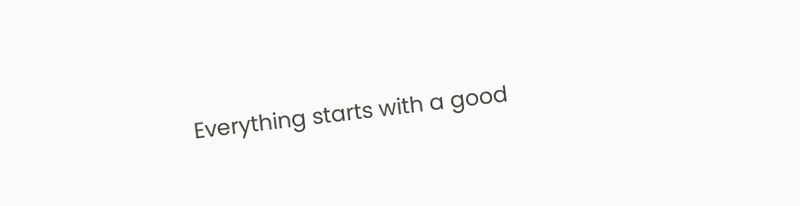Everything starts with a good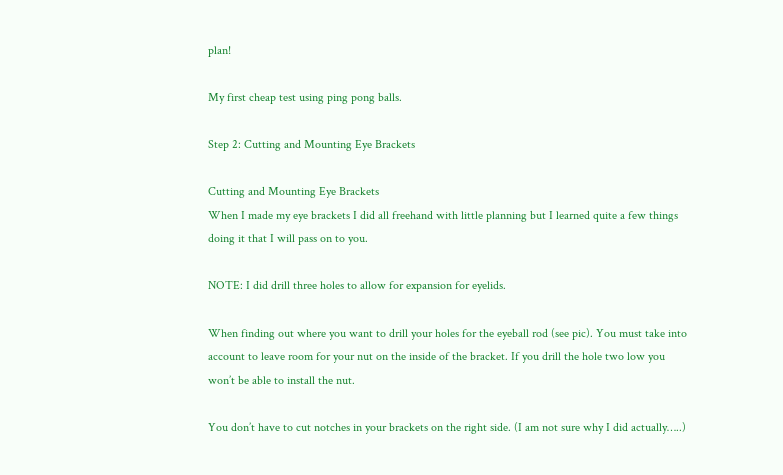plan!

My first cheap test using ping pong balls.

Step 2: Cutting and Mounting Eye Brackets

Cutting and Mounting Eye Brackets
When I made my eye brackets I did all freehand with little planning but I learned quite a few things doing it that I will pass on to you.

NOTE: I did drill three holes to allow for expansion for eyelids.

When finding out where you want to drill your holes for the eyeball rod (see pic). You must take into account to leave room for your nut on the inside of the bracket. If you drill the hole two low you won’t be able to install the nut.

You don’t have to cut notches in your brackets on the right side. (I am not sure why I did actually…..)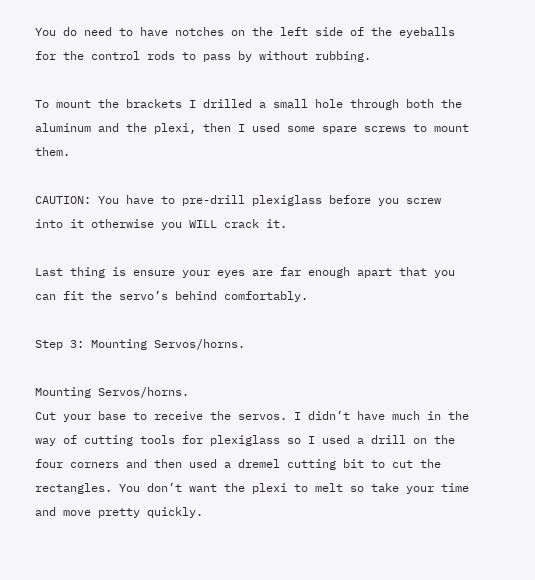You do need to have notches on the left side of the eyeballs for the control rods to pass by without rubbing.

To mount the brackets I drilled a small hole through both the aluminum and the plexi, then I used some spare screws to mount them.

CAUTION: You have to pre-drill plexiglass before you screw into it otherwise you WILL crack it.

Last thing is ensure your eyes are far enough apart that you can fit the servo’s behind comfortably.

Step 3: Mounting Servos/horns.

Mounting Servos/horns.
Cut your base to receive the servos. I didn’t have much in the way of cutting tools for plexiglass so I used a drill on the four corners and then used a dremel cutting bit to cut the rectangles. You don’t want the plexi to melt so take your time and move pretty quickly.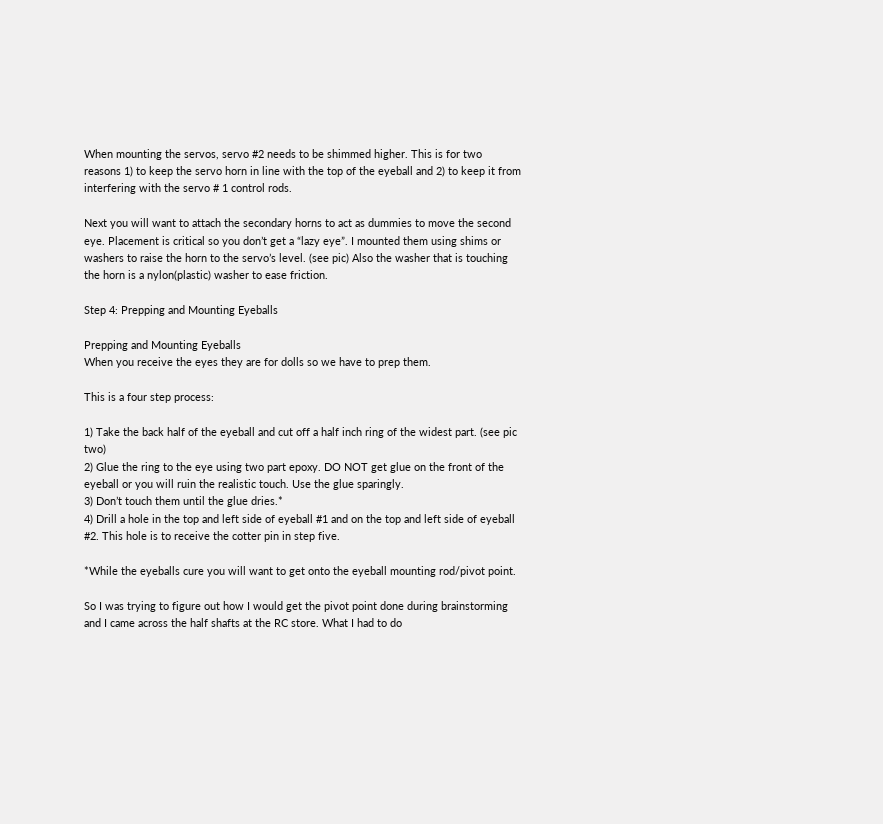When mounting the servos, servo #2 needs to be shimmed higher. This is for two reasons 1) to keep the servo horn in line with the top of the eyeball and 2) to keep it from interfering with the servo # 1 control rods.

Next you will want to attach the secondary horns to act as dummies to move the second eye. Placement is critical so you don’t get a “lazy eye”. I mounted them using shims or washers to raise the horn to the servo’s level. (see pic) Also the washer that is touching the horn is a nylon(plastic) washer to ease friction.

Step 4: Prepping and Mounting Eyeballs

Prepping and Mounting Eyeballs
When you receive the eyes they are for dolls so we have to prep them.

This is a four step process:

1) Take the back half of the eyeball and cut off a half inch ring of the widest part. (see pic two)
2) Glue the ring to the eye using two part epoxy. DO NOT get glue on the front of the eyeball or you will ruin the realistic touch. Use the glue sparingly.
3) Don’t touch them until the glue dries.*
4) Drill a hole in the top and left side of eyeball #1 and on the top and left side of eyeball #2. This hole is to receive the cotter pin in step five.

*While the eyeballs cure you will want to get onto the eyeball mounting rod/pivot point.

So I was trying to figure out how I would get the pivot point done during brainstorming and I came across the half shafts at the RC store. What I had to do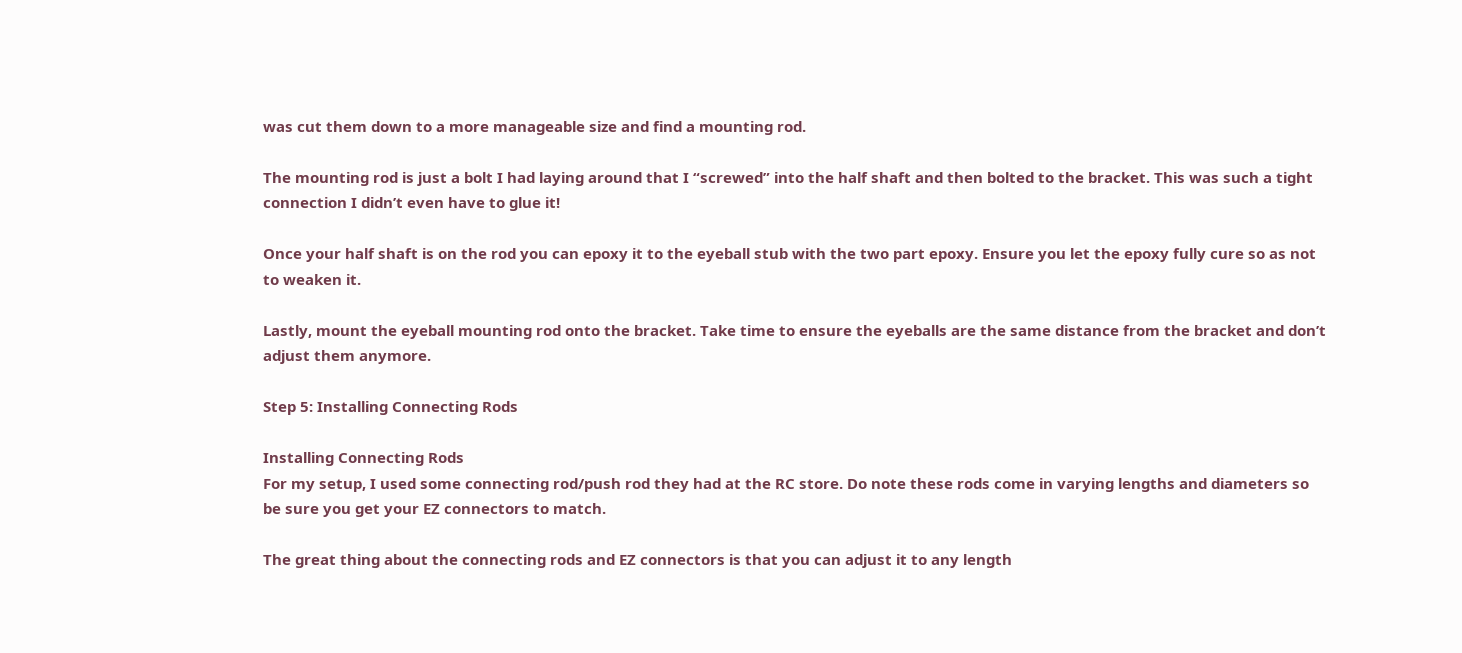was cut them down to a more manageable size and find a mounting rod.

The mounting rod is just a bolt I had laying around that I “screwed” into the half shaft and then bolted to the bracket. This was such a tight connection I didn’t even have to glue it!

Once your half shaft is on the rod you can epoxy it to the eyeball stub with the two part epoxy. Ensure you let the epoxy fully cure so as not to weaken it.

Lastly, mount the eyeball mounting rod onto the bracket. Take time to ensure the eyeballs are the same distance from the bracket and don’t adjust them anymore.

Step 5: Installing Connecting Rods

Installing Connecting Rods
For my setup, I used some connecting rod/push rod they had at the RC store. Do note these rods come in varying lengths and diameters so be sure you get your EZ connectors to match.

The great thing about the connecting rods and EZ connectors is that you can adjust it to any length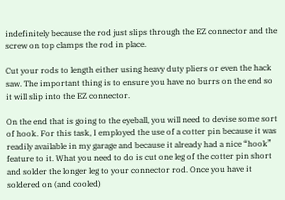indefinitely because the rod just slips through the EZ connector and the screw on top clamps the rod in place.

Cut your rods to length either using heavy duty pliers or even the hack saw. The important thing is to ensure you have no burrs on the end so it will slip into the EZ connector.

On the end that is going to the eyeball, you will need to devise some sort of hook. For this task, I employed the use of a cotter pin because it was readily available in my garage and because it already had a nice “hook” feature to it. What you need to do is cut one leg of the cotter pin short and solder the longer leg to your connector rod. Once you have it soldered on (and cooled)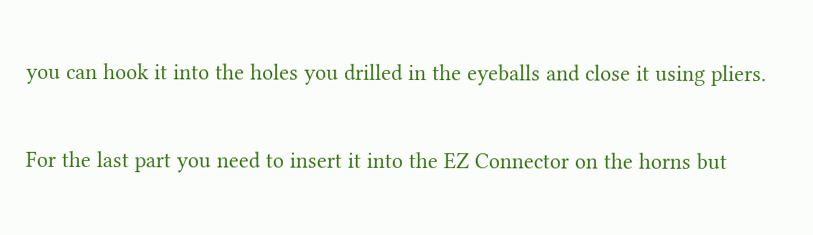you can hook it into the holes you drilled in the eyeballs and close it using pliers.

For the last part you need to insert it into the EZ Connector on the horns but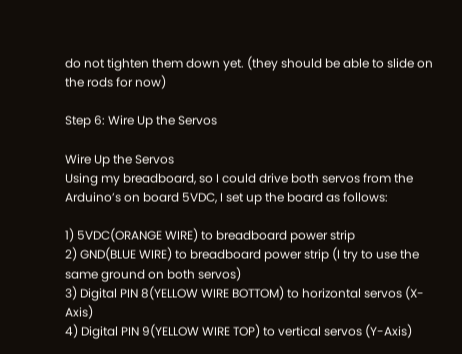do not tighten them down yet. (they should be able to slide on the rods for now)

Step 6: Wire Up the Servos

Wire Up the Servos
Using my breadboard, so I could drive both servos from the Arduino’s on board 5VDC, I set up the board as follows:

1) 5VDC(ORANGE WIRE) to breadboard power strip
2) GND(BLUE WIRE) to breadboard power strip (I try to use the same ground on both servos)
3) Digital PIN 8(YELLOW WIRE BOTTOM) to horizontal servos (X-Axis)
4) Digital PIN 9(YELLOW WIRE TOP) to vertical servos (Y-Axis)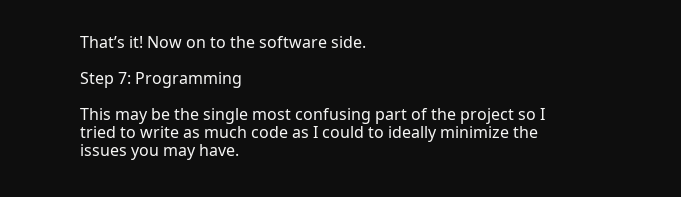That’s it! Now on to the software side.

Step 7: Programming

This may be the single most confusing part of the project so I tried to write as much code as I could to ideally minimize the issues you may have.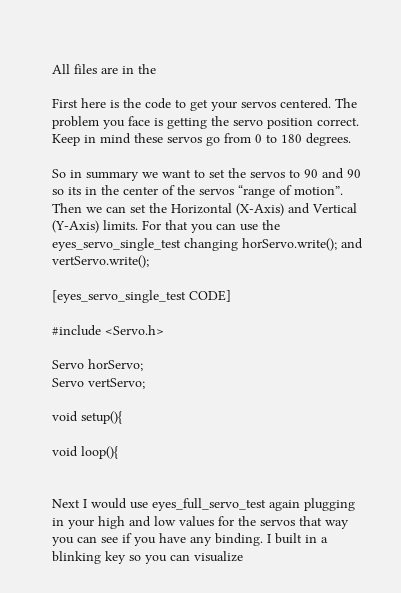All files are in the

First here is the code to get your servos centered. The problem you face is getting the servo position correct. Keep in mind these servos go from 0 to 180 degrees.

So in summary we want to set the servos to 90 and 90 so its in the center of the servos “range of motion”. Then we can set the Horizontal (X-Axis) and Vertical (Y-Axis) limits. For that you can use the eyes_servo_single_test changing horServo.write(); and vertServo.write();

[eyes_servo_single_test CODE]

#include <Servo.h>

Servo horServo;
Servo vertServo;

void setup(){

void loop(){


Next I would use eyes_full_servo_test again plugging in your high and low values for the servos that way you can see if you have any binding. I built in a blinking key so you can visualize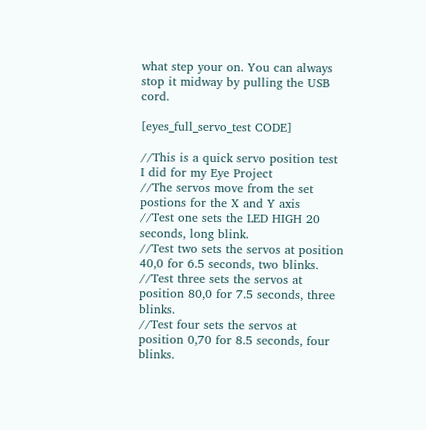what step your on. You can always stop it midway by pulling the USB cord.

[eyes_full_servo_test CODE]

//This is a quick servo position test I did for my Eye Project
//The servos move from the set postions for the X and Y axis
//Test one sets the LED HIGH 20 seconds, long blink.
//Test two sets the servos at position 40,0 for 6.5 seconds, two blinks.
//Test three sets the servos at position 80,0 for 7.5 seconds, three blinks.
//Test four sets the servos at position 0,70 for 8.5 seconds, four blinks.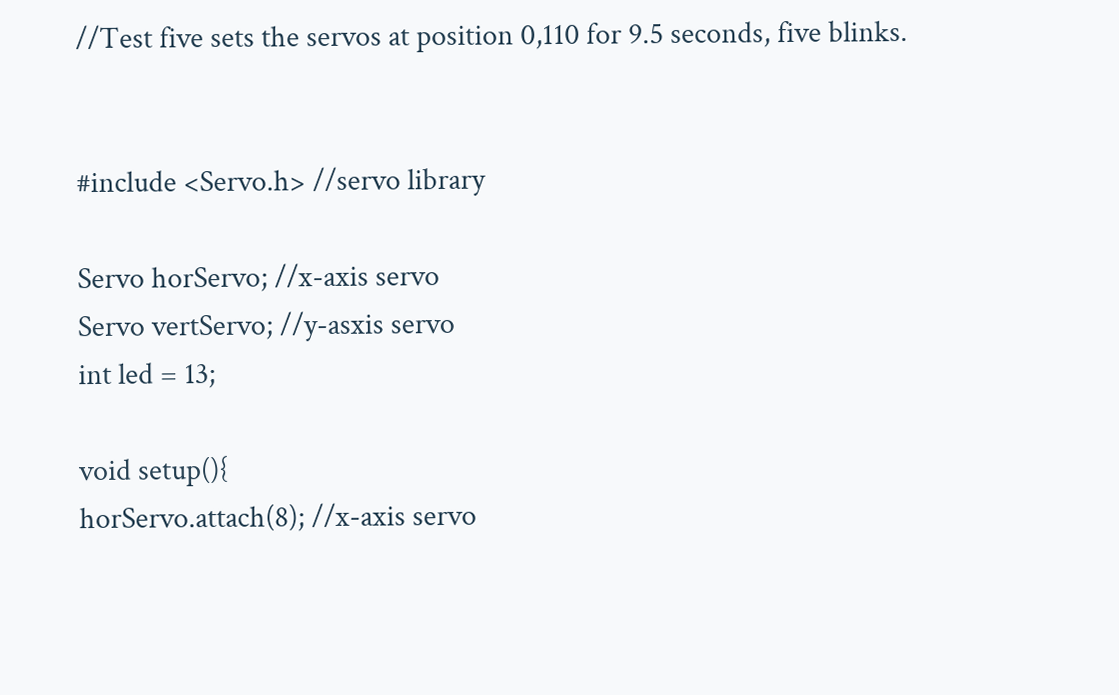//Test five sets the servos at position 0,110 for 9.5 seconds, five blinks.


#include <Servo.h> //servo library

Servo horServo; //x-axis servo
Servo vertServo; //y-asxis servo
int led = 13;

void setup(){
horServo.attach(8); //x-axis servo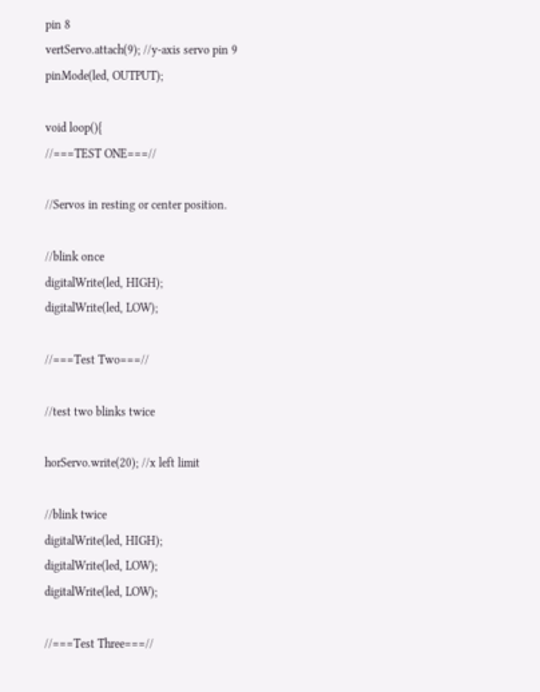pin 8
vertServo.attach(9); //y-axis servo pin 9
pinMode(led, OUTPUT);

void loop(){
//===TEST ONE===//

//Servos in resting or center position.

//blink once
digitalWrite(led, HIGH);
digitalWrite(led, LOW);

//===Test Two===//

//test two blinks twice

horServo.write(20); //x left limit

//blink twice
digitalWrite(led, HIGH);
digitalWrite(led, LOW);
digitalWrite(led, LOW);

//===Test Three===//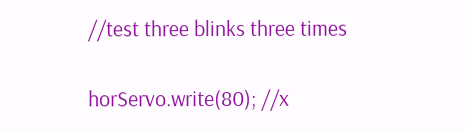//test three blinks three times

horServo.write(80); //x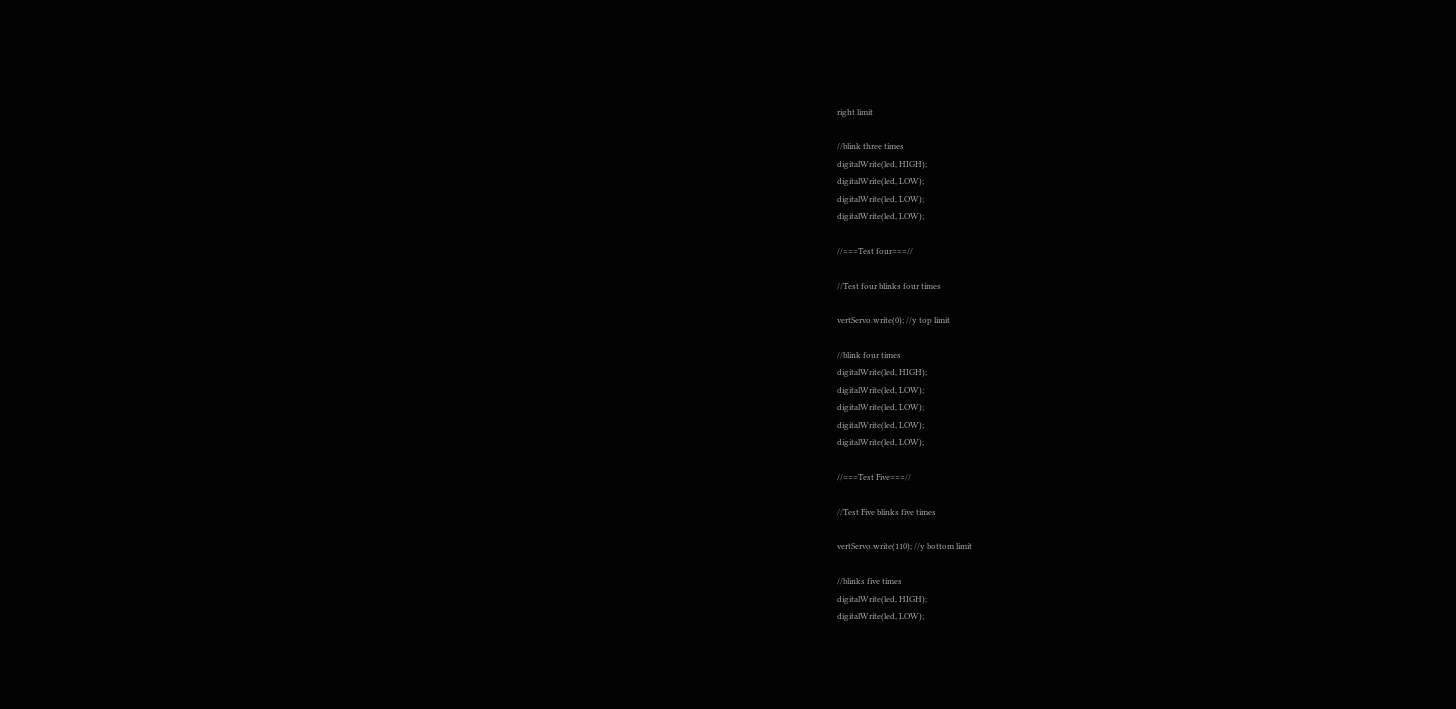right limit

//blink three times
digitalWrite(led, HIGH);
digitalWrite(led, LOW);
digitalWrite(led, LOW);
digitalWrite(led, LOW);

//===Test four===//

//Test four blinks four times

vertServo.write(0); //y top limit

//blink four times
digitalWrite(led, HIGH);
digitalWrite(led, LOW);
digitalWrite(led, LOW);
digitalWrite(led, LOW);
digitalWrite(led, LOW);

//===Test Five===//

//Test Five blinks five times

vertServo.write(110); //y bottom limit

//blinks five times
digitalWrite(led, HIGH);
digitalWrite(led, LOW);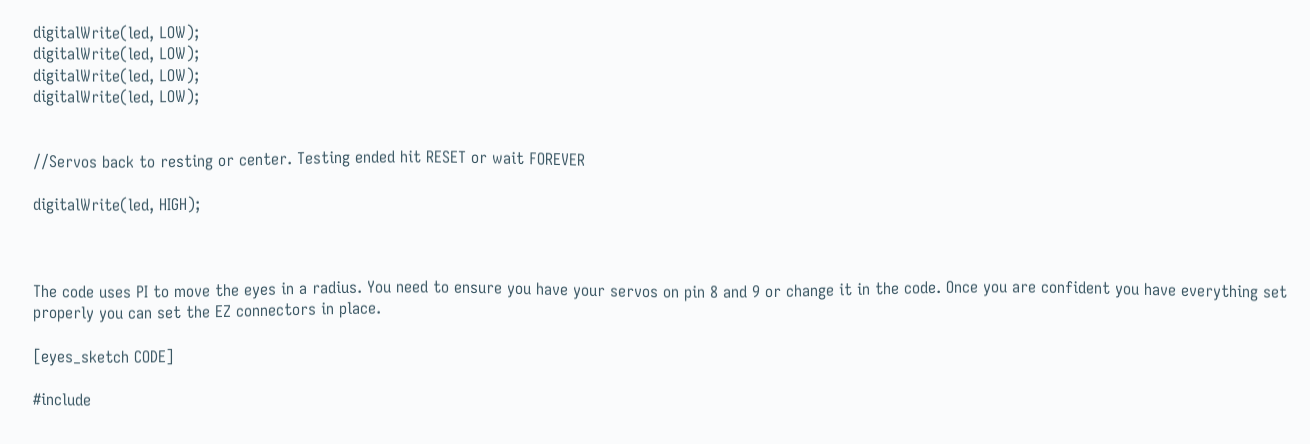digitalWrite(led, LOW);
digitalWrite(led, LOW);
digitalWrite(led, LOW);
digitalWrite(led, LOW);


//Servos back to resting or center. Testing ended hit RESET or wait FOREVER

digitalWrite(led, HIGH);



The code uses PI to move the eyes in a radius. You need to ensure you have your servos on pin 8 and 9 or change it in the code. Once you are confident you have everything set properly you can set the EZ connectors in place.

[eyes_sketch CODE]

#include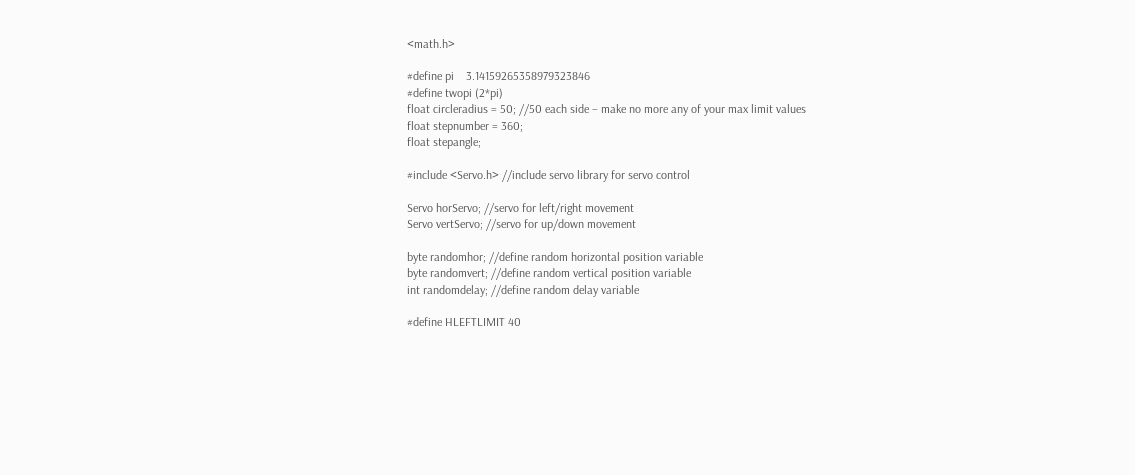<math.h>

#define pi    3.14159265358979323846
#define twopi (2*pi)
float circleradius = 50; //50 each side – make no more any of your max limit values
float stepnumber = 360;
float stepangle;

#include <Servo.h> //include servo library for servo control

Servo horServo; //servo for left/right movement
Servo vertServo; //servo for up/down movement

byte randomhor; //define random horizontal position variable
byte randomvert; //define random vertical position variable
int randomdelay; //define random delay variable

#define HLEFTLIMIT 40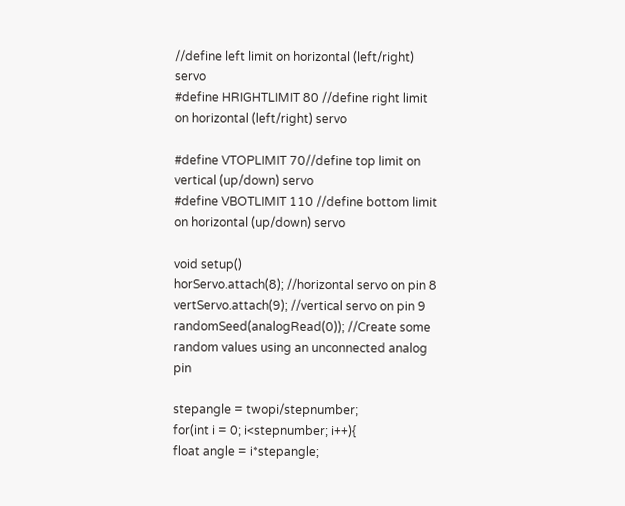//define left limit on horizontal (left/right) servo
#define HRIGHTLIMIT 80 //define right limit on horizontal (left/right) servo

#define VTOPLIMIT 70//define top limit on vertical (up/down) servo
#define VBOTLIMIT 110 //define bottom limit on horizontal (up/down) servo

void setup()
horServo.attach(8); //horizontal servo on pin 8
vertServo.attach(9); //vertical servo on pin 9
randomSeed(analogRead(0)); //Create some random values using an unconnected analog pin

stepangle = twopi/stepnumber;
for(int i = 0; i<stepnumber; i++){
float angle = i*stepangle;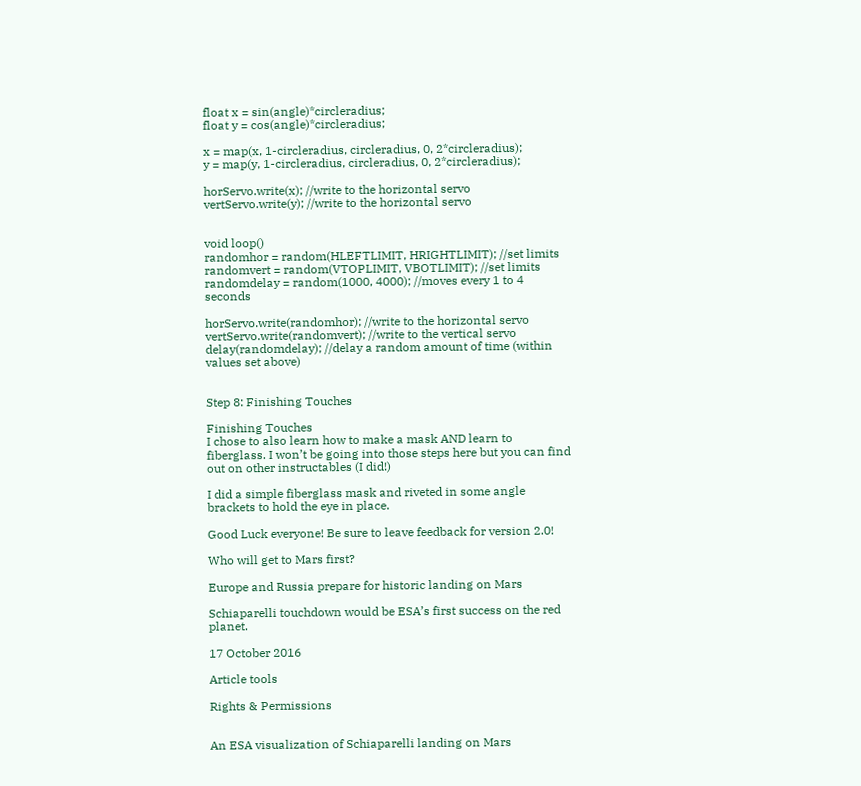float x = sin(angle)*circleradius;
float y = cos(angle)*circleradius;

x = map(x, 1-circleradius, circleradius, 0, 2*circleradius);
y = map(y, 1-circleradius, circleradius, 0, 2*circleradius);

horServo.write(x); //write to the horizontal servo
vertServo.write(y); //write to the horizontal servo


void loop()
randomhor = random(HLEFTLIMIT, HRIGHTLIMIT); //set limits
randomvert = random(VTOPLIMIT, VBOTLIMIT); //set limits
randomdelay = random(1000, 4000); //moves every 1 to 4 seconds

horServo.write(randomhor); //write to the horizontal servo
vertServo.write(randomvert); //write to the vertical servo
delay(randomdelay); //delay a random amount of time (within values set above)


Step 8: Finishing Touches

Finishing Touches
I chose to also learn how to make a mask AND learn to fiberglass. I won’t be going into those steps here but you can find out on other instructables (I did!)

I did a simple fiberglass mask and riveted in some angle brackets to hold the eye in place.

Good Luck everyone! Be sure to leave feedback for version 2.0!

Who will get to Mars first?

Europe and Russia prepare for historic landing on Mars

Schiaparelli touchdown would be ESA’s first success on the red planet.

17 October 2016

Article tools

Rights & Permissions


An ESA visualization of Schiaparelli landing on Mars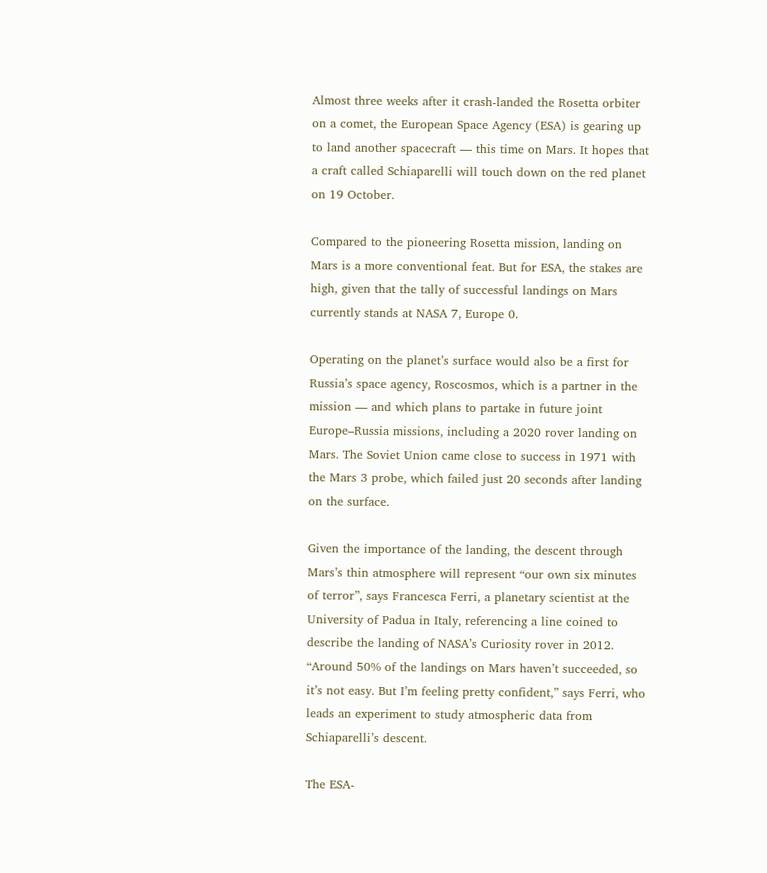Almost three weeks after it crash-landed the Rosetta orbiter on a comet, the European Space Agency (ESA) is gearing up to land another spacecraft — this time on Mars. It hopes that a craft called Schiaparelli will touch down on the red planet on 19 October.

Compared to the pioneering Rosetta mission, landing on Mars is a more conventional feat. But for ESA, the stakes are high, given that the tally of successful landings on Mars currently stands at NASA 7, Europe 0.

Operating on the planet’s surface would also be a first for Russia’s space agency, Roscosmos, which is a partner in the mission — and which plans to partake in future joint Europe–Russia missions, including a 2020 rover landing on Mars. The Soviet Union came close to success in 1971 with the Mars 3 probe, which failed just 20 seconds after landing on the surface.

Given the importance of the landing, the descent through Mars’s thin atmosphere will represent “our own six minutes of terror”, says Francesca Ferri, a planetary scientist at the University of Padua in Italy, referencing a line coined to describe the landing of NASA’s Curiosity rover in 2012. “Around 50% of the landings on Mars haven’t succeeded, so it’s not easy. But I’m feeling pretty confident,” says Ferri, who leads an experiment to study atmospheric data from Schiaparelli’s descent.

The ESA-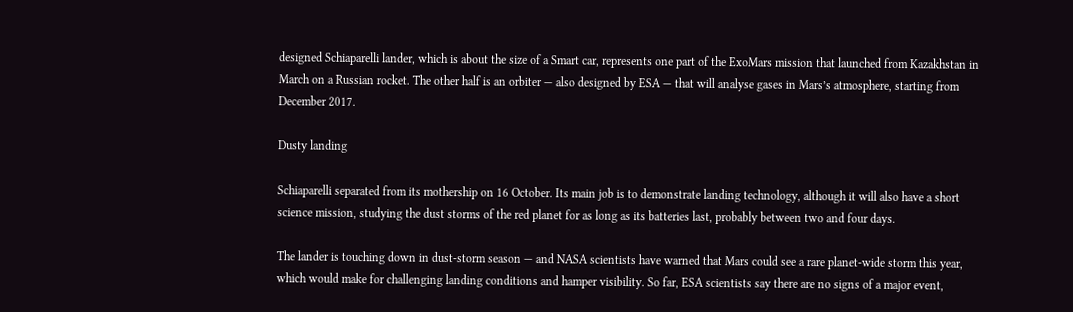designed Schiaparelli lander, which is about the size of a Smart car, represents one part of the ExoMars mission that launched from Kazakhstan in March on a Russian rocket. The other half is an orbiter — also designed by ESA — that will analyse gases in Mars’s atmosphere, starting from December 2017.

Dusty landing

Schiaparelli separated from its mothership on 16 October. Its main job is to demonstrate landing technology, although it will also have a short science mission, studying the dust storms of the red planet for as long as its batteries last, probably between two and four days.

The lander is touching down in dust-storm season — and NASA scientists have warned that Mars could see a rare planet-wide storm this year, which would make for challenging landing conditions and hamper visibility. So far, ESA scientists say there are no signs of a major event,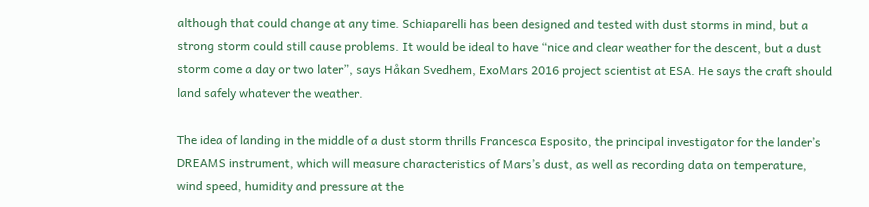although that could change at any time. Schiaparelli has been designed and tested with dust storms in mind, but a strong storm could still cause problems. It would be ideal to have “nice and clear weather for the descent, but a dust storm come a day or two later”, says Håkan Svedhem, ExoMars 2016 project scientist at ESA. He says the craft should land safely whatever the weather.

The idea of landing in the middle of a dust storm thrills Francesca Esposito, the principal investigator for the lander’s DREAMS instrument, which will measure characteristics of Mars’s dust, as well as recording data on temperature, wind speed, humidity and pressure at the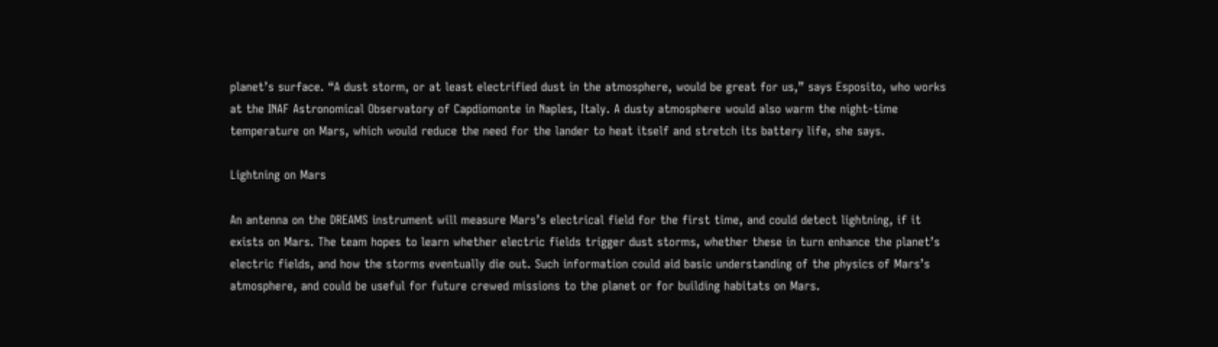planet’s surface. “A dust storm, or at least electrified dust in the atmosphere, would be great for us,” says Esposito, who works at the INAF Astronomical Observatory of Capdiomonte in Naples, Italy. A dusty atmosphere would also warm the night-time temperature on Mars, which would reduce the need for the lander to heat itself and stretch its battery life, she says.

Lightning on Mars

An antenna on the DREAMS instrument will measure Mars’s electrical field for the first time, and could detect lightning, if it exists on Mars. The team hopes to learn whether electric fields trigger dust storms, whether these in turn enhance the planet’s electric fields, and how the storms eventually die out. Such information could aid basic understanding of the physics of Mars’s atmosphere, and could be useful for future crewed missions to the planet or for building habitats on Mars.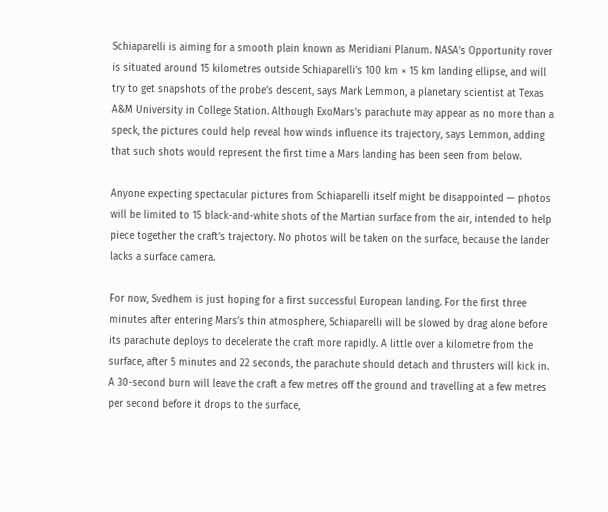Schiaparelli is aiming for a smooth plain known as Meridiani Planum. NASA’s Opportunity rover is situated around 15 kilometres outside Schiaparelli’s 100 km × 15 km landing ellipse, and will try to get snapshots of the probe’s descent, says Mark Lemmon, a planetary scientist at Texas A&M University in College Station. Although ExoMars’s parachute may appear as no more than a speck, the pictures could help reveal how winds influence its trajectory, says Lemmon, adding that such shots would represent the first time a Mars landing has been seen from below.

Anyone expecting spectacular pictures from Schiaparelli itself might be disappointed — photos will be limited to 15 black-and-white shots of the Martian surface from the air, intended to help piece together the craft’s trajectory. No photos will be taken on the surface, because the lander lacks a surface camera.

For now, Svedhem is just hoping for a first successful European landing. For the first three minutes after entering Mars’s thin atmosphere, Schiaparelli will be slowed by drag alone before its parachute deploys to decelerate the craft more rapidly. A little over a kilometre from the surface, after 5 minutes and 22 seconds, the parachute should detach and thrusters will kick in. A 30-second burn will leave the craft a few metres off the ground and travelling at a few metres per second before it drops to the surface,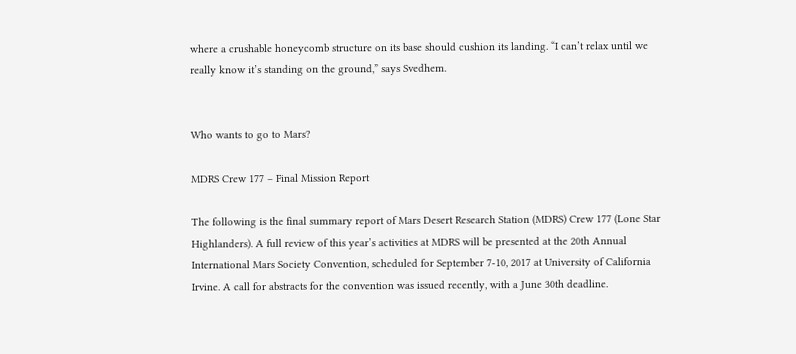where a crushable honeycomb structure on its base should cushion its landing. “I can’t relax until we really know it’s standing on the ground,” says Svedhem.


Who wants to go to Mars?

MDRS Crew 177 – Final Mission Report

The following is the final summary report of Mars Desert Research Station (MDRS) Crew 177 (Lone Star Highlanders). A full review of this year’s activities at MDRS will be presented at the 20th Annual International Mars Society Convention, scheduled for September 7-10, 2017 at University of California Irvine. A call for abstracts for the convention was issued recently, with a June 30th deadline.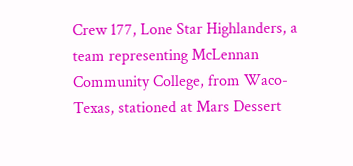Crew 177, Lone Star Highlanders, a team representing McLennan Community College, from Waco-Texas, stationed at Mars Dessert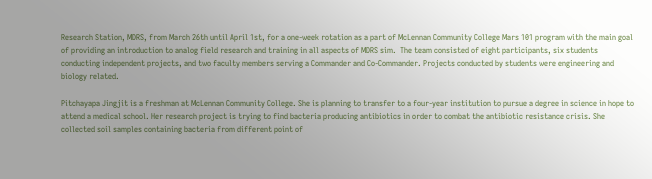Research Station, MDRS, from March 26th until April 1st, for a one-week rotation as a part of McLennan Community College Mars 101 program with the main goal of providing an introduction to analog field research and training in all aspects of MDRS sim.  The team consisted of eight participants, six students conducting independent projects, and two faculty members serving a Commander and Co-Commander. Projects conducted by students were engineering and biology related.

Pitchayapa Jingjit is a freshman at McLennan Community College. She is planning to transfer to a four-year institution to pursue a degree in science in hope to attend a medical school. Her research project is trying to find bacteria producing antibiotics in order to combat the antibiotic resistance crisis. She collected soil samples containing bacteria from different point of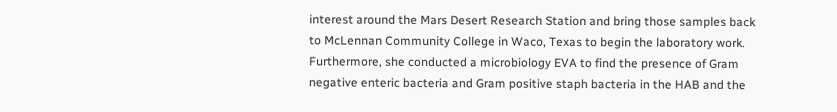interest around the Mars Desert Research Station and bring those samples back to McLennan Community College in Waco, Texas to begin the laboratory work. Furthermore, she conducted a microbiology EVA to find the presence of Gram negative enteric bacteria and Gram positive staph bacteria in the HAB and the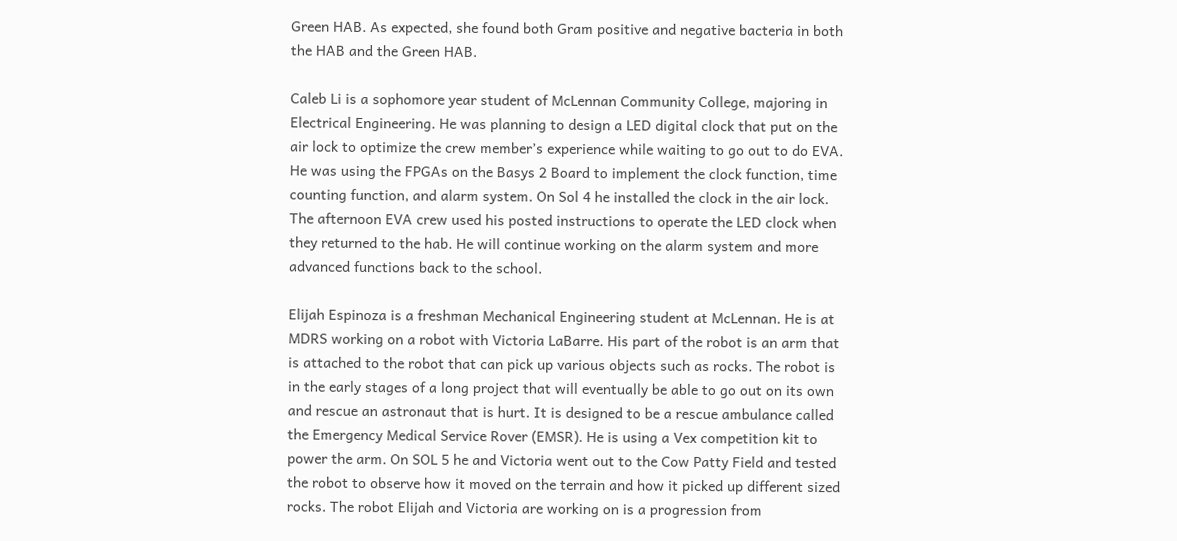Green HAB. As expected, she found both Gram positive and negative bacteria in both the HAB and the Green HAB.

Caleb Li is a sophomore year student of McLennan Community College, majoring in Electrical Engineering. He was planning to design a LED digital clock that put on the air lock to optimize the crew member’s experience while waiting to go out to do EVA. He was using the FPGAs on the Basys 2 Board to implement the clock function, time counting function, and alarm system. On Sol 4 he installed the clock in the air lock.  The afternoon EVA crew used his posted instructions to operate the LED clock when they returned to the hab. He will continue working on the alarm system and more advanced functions back to the school.

Elijah Espinoza is a freshman Mechanical Engineering student at McLennan. He is at MDRS working on a robot with Victoria LaBarre. His part of the robot is an arm that is attached to the robot that can pick up various objects such as rocks. The robot is in the early stages of a long project that will eventually be able to go out on its own and rescue an astronaut that is hurt. It is designed to be a rescue ambulance called the Emergency Medical Service Rover (EMSR). He is using a Vex competition kit to power the arm. On SOL 5 he and Victoria went out to the Cow Patty Field and tested the robot to observe how it moved on the terrain and how it picked up different sized rocks. The robot Elijah and Victoria are working on is a progression from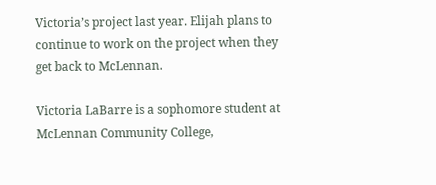Victoria’s project last year. Elijah plans to continue to work on the project when they get back to McLennan.

Victoria LaBarre is a sophomore student at McLennan Community College,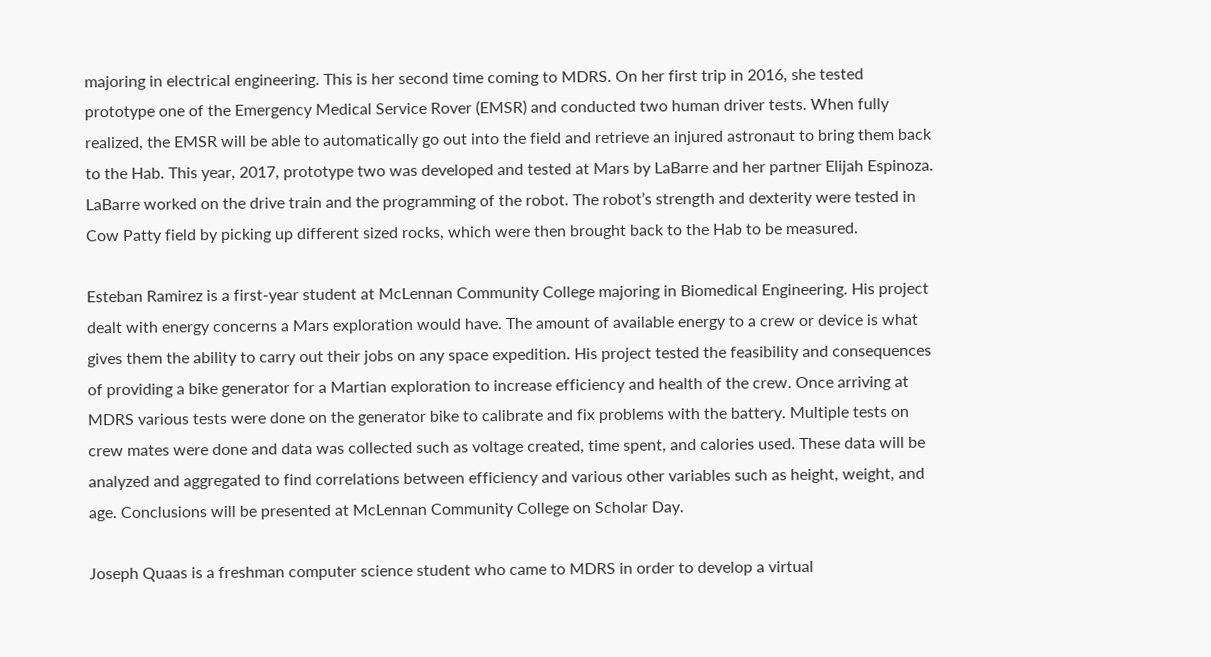majoring in electrical engineering. This is her second time coming to MDRS. On her first trip in 2016, she tested prototype one of the Emergency Medical Service Rover (EMSR) and conducted two human driver tests. When fully realized, the EMSR will be able to automatically go out into the field and retrieve an injured astronaut to bring them back to the Hab. This year, 2017, prototype two was developed and tested at Mars by LaBarre and her partner Elijah Espinoza. LaBarre worked on the drive train and the programming of the robot. The robot’s strength and dexterity were tested in Cow Patty field by picking up different sized rocks, which were then brought back to the Hab to be measured.

Esteban Ramirez is a first-year student at McLennan Community College majoring in Biomedical Engineering. His project dealt with energy concerns a Mars exploration would have. The amount of available energy to a crew or device is what gives them the ability to carry out their jobs on any space expedition. His project tested the feasibility and consequences of providing a bike generator for a Martian exploration to increase efficiency and health of the crew. Once arriving at MDRS various tests were done on the generator bike to calibrate and fix problems with the battery. Multiple tests on crew mates were done and data was collected such as voltage created, time spent, and calories used. These data will be analyzed and aggregated to find correlations between efficiency and various other variables such as height, weight, and age. Conclusions will be presented at McLennan Community College on Scholar Day.

Joseph Quaas is a freshman computer science student who came to MDRS in order to develop a virtual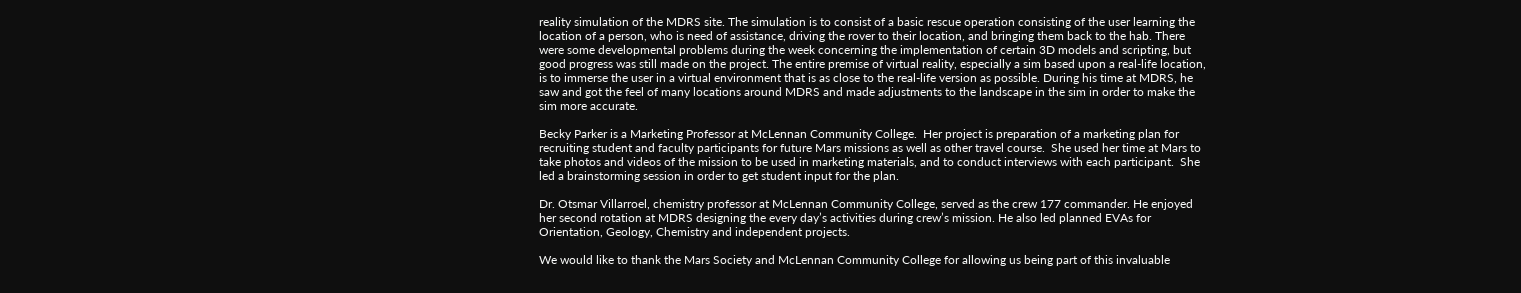reality simulation of the MDRS site. The simulation is to consist of a basic rescue operation consisting of the user learning the location of a person, who is need of assistance, driving the rover to their location, and bringing them back to the hab. There were some developmental problems during the week concerning the implementation of certain 3D models and scripting, but good progress was still made on the project. The entire premise of virtual reality, especially a sim based upon a real-life location, is to immerse the user in a virtual environment that is as close to the real-life version as possible. During his time at MDRS, he saw and got the feel of many locations around MDRS and made adjustments to the landscape in the sim in order to make the sim more accurate.

Becky Parker is a Marketing Professor at McLennan Community College.  Her project is preparation of a marketing plan for recruiting student and faculty participants for future Mars missions as well as other travel course.  She used her time at Mars to take photos and videos of the mission to be used in marketing materials, and to conduct interviews with each participant.  She led a brainstorming session in order to get student input for the plan.

Dr. Otsmar Villarroel, chemistry professor at McLennan Community College, served as the crew 177 commander. He enjoyed her second rotation at MDRS designing the every day’s activities during crew’s mission. He also led planned EVAs for Orientation, Geology, Chemistry and independent projects.

We would like to thank the Mars Society and McLennan Community College for allowing us being part of this invaluable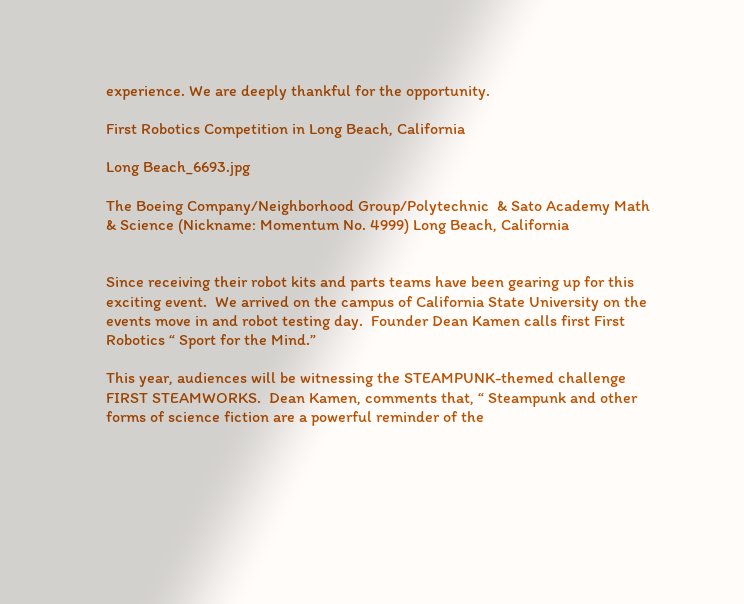experience. We are deeply thankful for the opportunity.

First Robotics Competition in Long Beach, California

Long Beach_6693.jpg

The Boeing Company/Neighborhood Group/Polytechnic  & Sato Academy Math & Science (Nickname: Momentum No. 4999) Long Beach, California


Since receiving their robot kits and parts teams have been gearing up for this exciting event.  We arrived on the campus of California State University on the events move in and robot testing day.  Founder Dean Kamen calls first First Robotics “ Sport for the Mind.”

This year, audiences will be witnessing the STEAMPUNK-themed challenge FIRST STEAMWORKS.  Dean Kamen, comments that, “ Steampunk and other forms of science fiction are a powerful reminder of the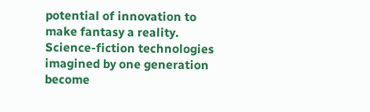potential of innovation to make fantasy a reality. Science-fiction technologies imagined by one generation become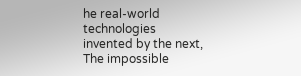he real-world technologies invented by the next, The impossible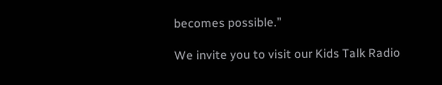becomes possible.”

We invite you to visit our Kids Talk Radio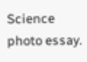Science photo essay.